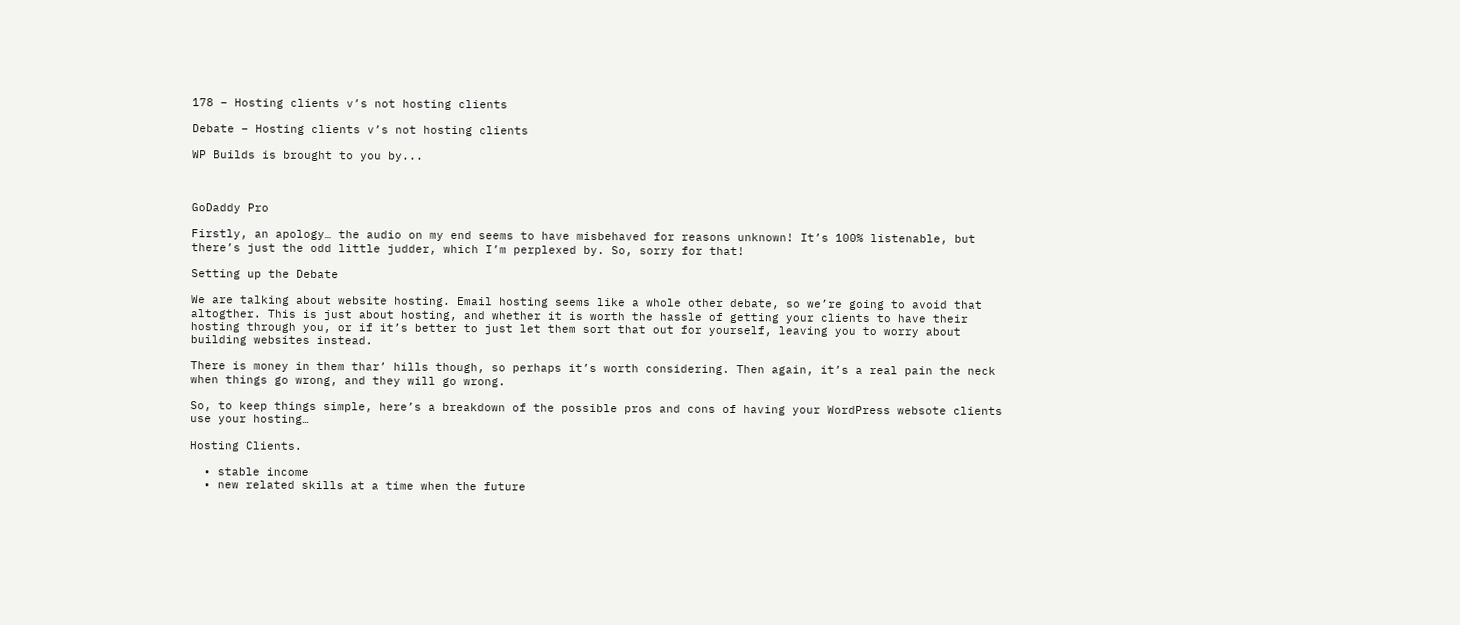178 – Hosting clients v’s not hosting clients

Debate – Hosting clients v’s not hosting clients

WP Builds is brought to you by...



GoDaddy Pro

Firstly, an apology… the audio on my end seems to have misbehaved for reasons unknown! It’s 100% listenable, but there’s just the odd little judder, which I’m perplexed by. So, sorry for that!

Setting up the Debate

We are talking about website hosting. Email hosting seems like a whole other debate, so we’re going to avoid that altogther. This is just about hosting, and whether it is worth the hassle of getting your clients to have their hosting through you, or if it’s better to just let them sort that out for yourself, leaving you to worry about building websites instead.

There is money in them thar’ hills though, so perhaps it’s worth considering. Then again, it’s a real pain the neck when things go wrong, and they will go wrong.

So, to keep things simple, here’s a breakdown of the possible pros and cons of having your WordPress websote clients use your hosting…

Hosting Clients.

  • stable income
  • new related skills at a time when the future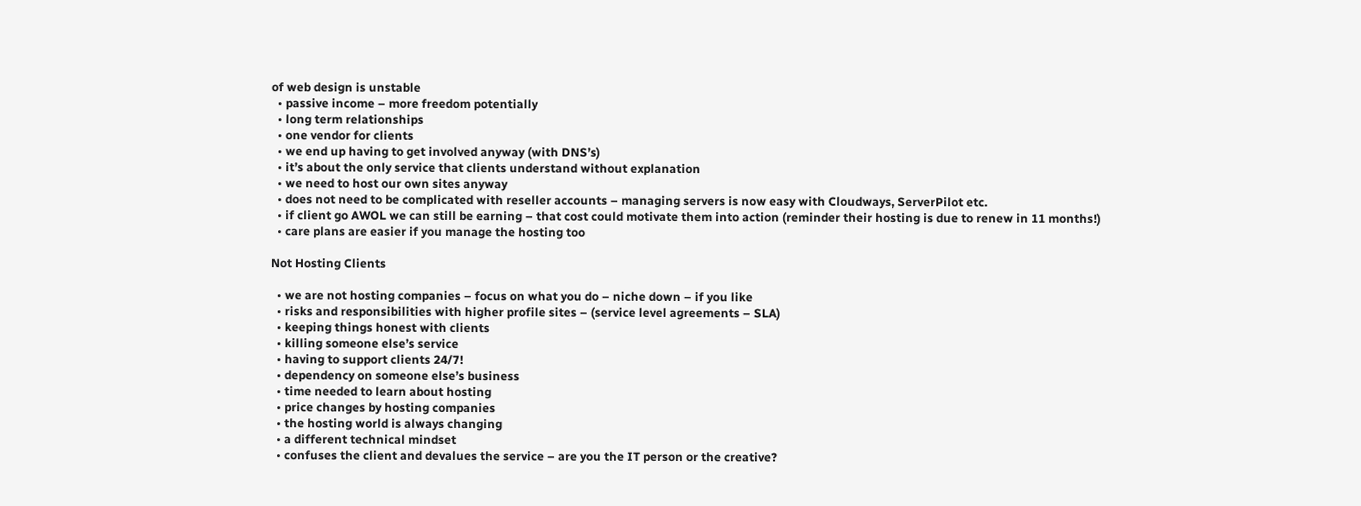of web design is unstable
  • passive income – more freedom potentially
  • long term relationships
  • one vendor for clients
  • we end up having to get involved anyway (with DNS’s)
  • it’s about the only service that clients understand without explanation
  • we need to host our own sites anyway
  • does not need to be complicated with reseller accounts – managing servers is now easy with Cloudways, ServerPilot etc.
  • if client go AWOL we can still be earning – that cost could motivate them into action (reminder their hosting is due to renew in 11 months!)
  • care plans are easier if you manage the hosting too

Not Hosting Clients

  • we are not hosting companies – focus on what you do – niche down – if you like
  • risks and responsibilities with higher profile sites – (service level agreements – SLA)
  • keeping things honest with clients
  • killing someone else’s service
  • having to support clients 24/7!
  • dependency on someone else’s business
  • time needed to learn about hosting
  • price changes by hosting companies
  • the hosting world is always changing
  • a different technical mindset
  • confuses the client and devalues the service – are you the IT person or the creative?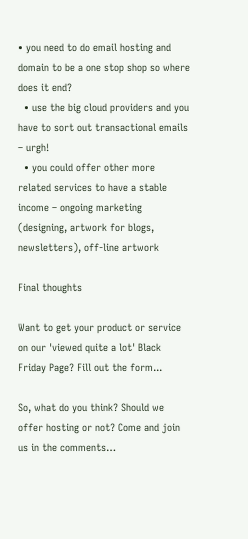• you need to do email hosting and domain to be a one stop shop so where does it end?
  • use the big cloud providers and you have to sort out transactional emails – urgh!
  • you could offer other more related services to have a stable income – ongoing marketing (designing, artwork for blogs, newsletters), off-line artwork

Final thoughts

Want to get your product or service on our 'viewed quite a lot' Black Friday Page? Fill out the form...

So, what do you think? Should we offer hosting or not? Come and join us in the comments…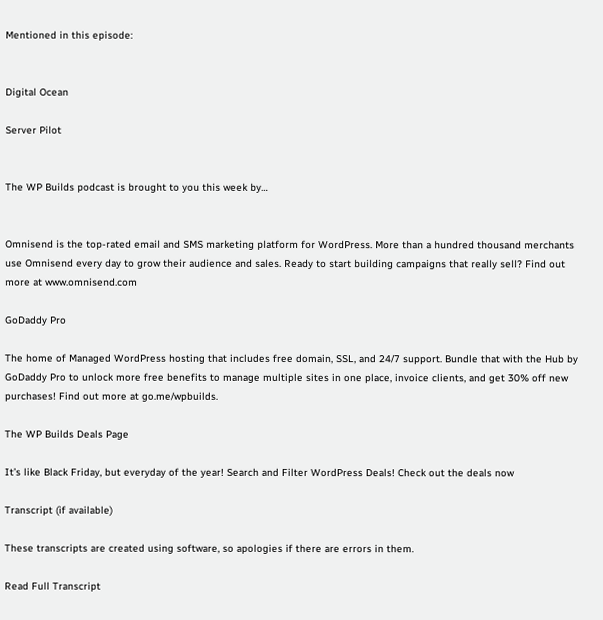Mentioned in this episode:


Digital Ocean

Server Pilot


The WP Builds podcast is brought to you this week by…


Omnisend is the top-rated email and SMS marketing platform for WordPress. More than a hundred thousand merchants use Omnisend every day to grow their audience and sales. Ready to start building campaigns that really sell? Find out more at www.omnisend.com

GoDaddy Pro

The home of Managed WordPress hosting that includes free domain, SSL, and 24/7 support. Bundle that with the Hub by GoDaddy Pro to unlock more free benefits to manage multiple sites in one place, invoice clients, and get 30% off new purchases! Find out more at go.me/wpbuilds.

The WP Builds Deals Page

It’s like Black Friday, but everyday of the year! Search and Filter WordPress Deals! Check out the deals now

Transcript (if available)

These transcripts are created using software, so apologies if there are errors in them.

Read Full Transcript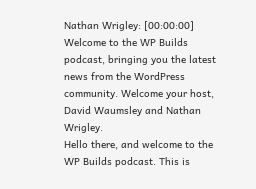Nathan Wrigley: [00:00:00] Welcome to the WP Builds podcast, bringing you the latest news from the WordPress community. Welcome your host, David Waumsley and Nathan Wrigley.
Hello there, and welcome to the WP Builds podcast. This is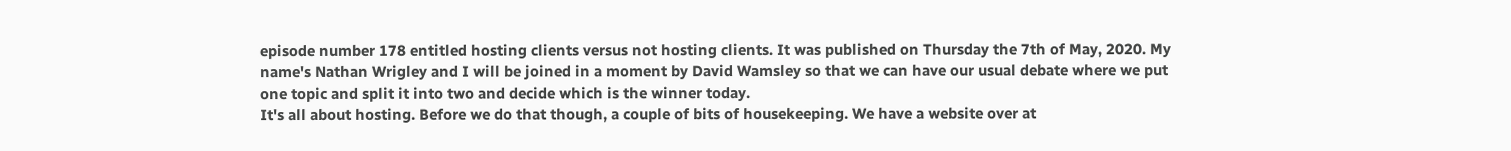episode number 178 entitled hosting clients versus not hosting clients. It was published on Thursday the 7th of May, 2020. My name's Nathan Wrigley and I will be joined in a moment by David Wamsley so that we can have our usual debate where we put one topic and split it into two and decide which is the winner today.
It's all about hosting. Before we do that though, a couple of bits of housekeeping. We have a website over at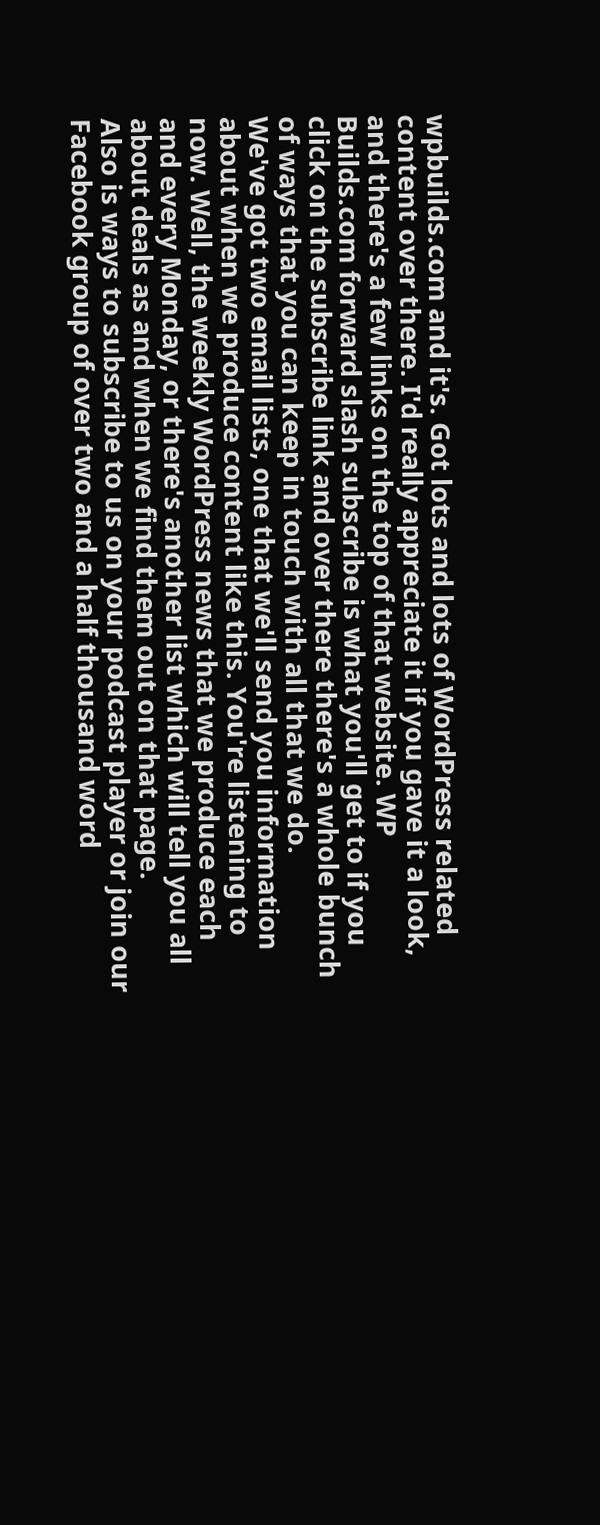wpbuilds.com and it's. Got lots and lots of WordPress related content over there. I'd really appreciate it if you gave it a look, and there's a few links on the top of that website. WP Builds.com forward slash subscribe is what you'll get to if you click on the subscribe link and over there there's a whole bunch of ways that you can keep in touch with all that we do.
We've got two email lists, one that we'll send you information about when we produce content like this. You're listening to now. Well, the weekly WordPress news that we produce each and every Monday, or there's another list which will tell you all about deals as and when we find them out on that page.
Also is ways to subscribe to us on your podcast player or join our Facebook group of over two and a half thousand word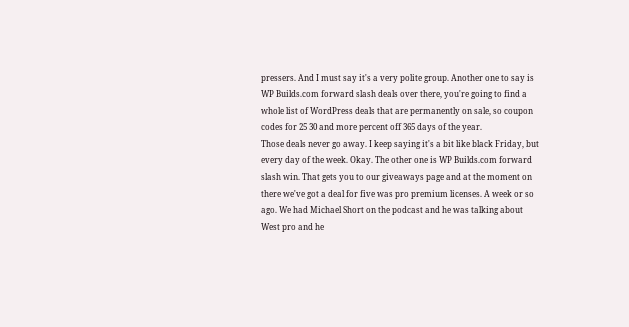pressers. And I must say it's a very polite group. Another one to say is WP Builds.com forward slash deals over there, you're going to find a whole list of WordPress deals that are permanently on sale, so coupon codes for 25 30 and more percent off 365 days of the year.
Those deals never go away. I keep saying it's a bit like black Friday, but every day of the week. Okay. The other one is WP Builds.com forward slash win. That gets you to our giveaways page and at the moment on there we've got a deal for five was pro premium licenses. A week or so ago. We had Michael Short on the podcast and he was talking about West pro and he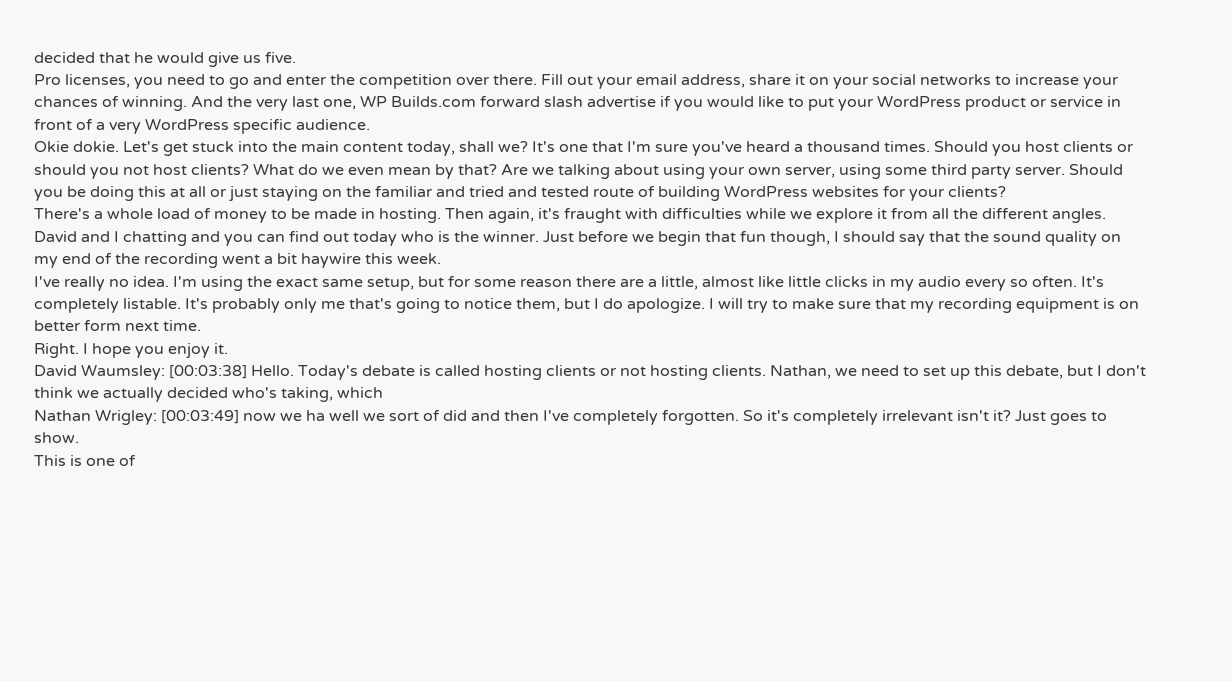decided that he would give us five.
Pro licenses, you need to go and enter the competition over there. Fill out your email address, share it on your social networks to increase your chances of winning. And the very last one, WP Builds.com forward slash advertise if you would like to put your WordPress product or service in front of a very WordPress specific audience.
Okie dokie. Let's get stuck into the main content today, shall we? It's one that I'm sure you've heard a thousand times. Should you host clients or should you not host clients? What do we even mean by that? Are we talking about using your own server, using some third party server. Should you be doing this at all or just staying on the familiar and tried and tested route of building WordPress websites for your clients?
There's a whole load of money to be made in hosting. Then again, it's fraught with difficulties while we explore it from all the different angles. David and I chatting and you can find out today who is the winner. Just before we begin that fun though, I should say that the sound quality on my end of the recording went a bit haywire this week.
I've really no idea. I'm using the exact same setup, but for some reason there are a little, almost like little clicks in my audio every so often. It's completely listable. It's probably only me that's going to notice them, but I do apologize. I will try to make sure that my recording equipment is on better form next time.
Right. I hope you enjoy it.
David Waumsley: [00:03:38] Hello. Today's debate is called hosting clients or not hosting clients. Nathan, we need to set up this debate, but I don't think we actually decided who's taking, which
Nathan Wrigley: [00:03:49] now we ha well we sort of did and then I've completely forgotten. So it's completely irrelevant isn't it? Just goes to show.
This is one of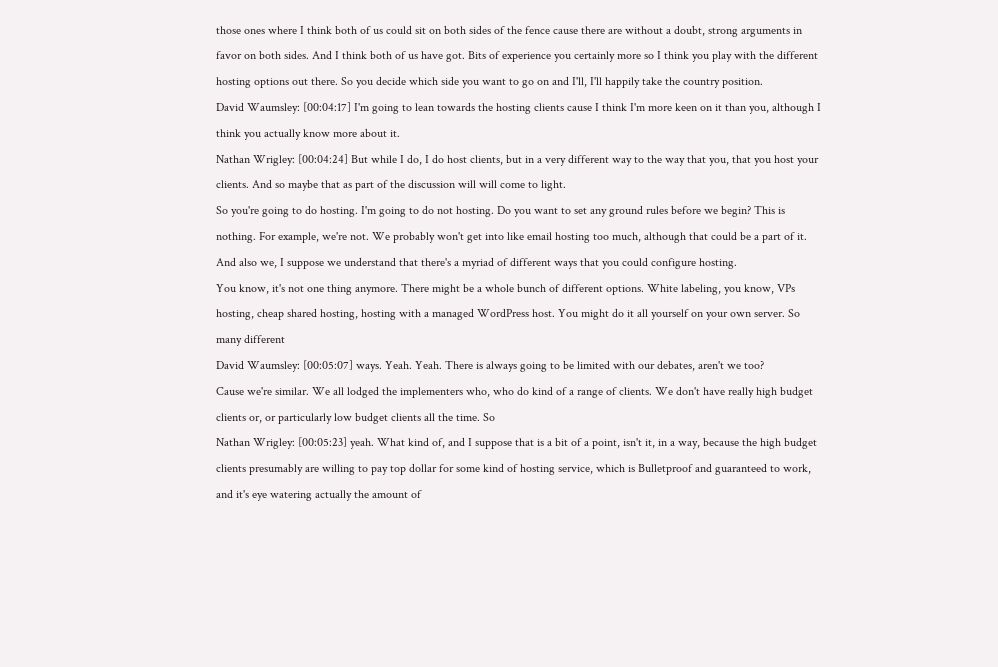those ones where I think both of us could sit on both sides of the fence cause there are without a doubt, strong arguments in favor on both sides. And I think both of us have got. Bits of experience you certainly more so I think you play with the different hosting options out there. So you decide which side you want to go on and I'll, I'll happily take the country position.
David Waumsley: [00:04:17] I'm going to lean towards the hosting clients cause I think I'm more keen on it than you, although I think you actually know more about it.
Nathan Wrigley: [00:04:24] But while I do, I do host clients, but in a very different way to the way that you, that you host your clients. And so maybe that as part of the discussion will will come to light.
So you're going to do hosting. I'm going to do not hosting. Do you want to set any ground rules before we begin? This is nothing. For example, we're not. We probably won't get into like email hosting too much, although that could be a part of it. And also we, I suppose we understand that there's a myriad of different ways that you could configure hosting.
You know, it's not one thing anymore. There might be a whole bunch of different options. White labeling, you know, VPs hosting, cheap shared hosting, hosting with a managed WordPress host. You might do it all yourself on your own server. So many different
David Waumsley: [00:05:07] ways. Yeah. Yeah. There is always going to be limited with our debates, aren't we too?
Cause we're similar. We all lodged the implementers who, who do kind of a range of clients. We don't have really high budget clients or, or particularly low budget clients all the time. So
Nathan Wrigley: [00:05:23] yeah. What kind of, and I suppose that is a bit of a point, isn't it, in a way, because the high budget clients presumably are willing to pay top dollar for some kind of hosting service, which is Bulletproof and guaranteed to work, and it's eye watering actually the amount of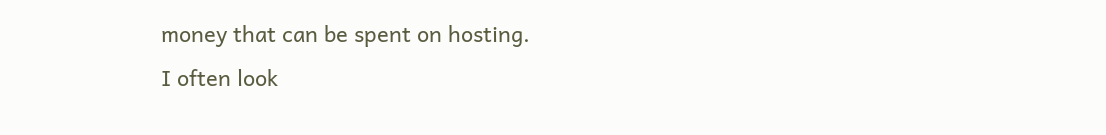money that can be spent on hosting.
I often look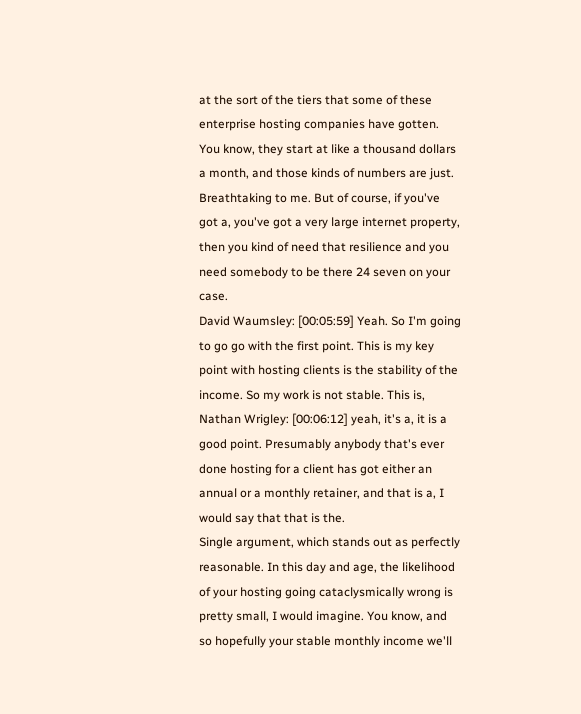at the sort of the tiers that some of these enterprise hosting companies have gotten. You know, they start at like a thousand dollars a month, and those kinds of numbers are just. Breathtaking to me. But of course, if you've got a, you've got a very large internet property, then you kind of need that resilience and you need somebody to be there 24 seven on your case.
David Waumsley: [00:05:59] Yeah. So I'm going to go go with the first point. This is my key point with hosting clients is the stability of the income. So my work is not stable. This is,
Nathan Wrigley: [00:06:12] yeah, it's a, it is a good point. Presumably anybody that's ever done hosting for a client has got either an annual or a monthly retainer, and that is a, I would say that that is the.
Single argument, which stands out as perfectly reasonable. In this day and age, the likelihood of your hosting going cataclysmically wrong is pretty small, I would imagine. You know, and so hopefully your stable monthly income we'll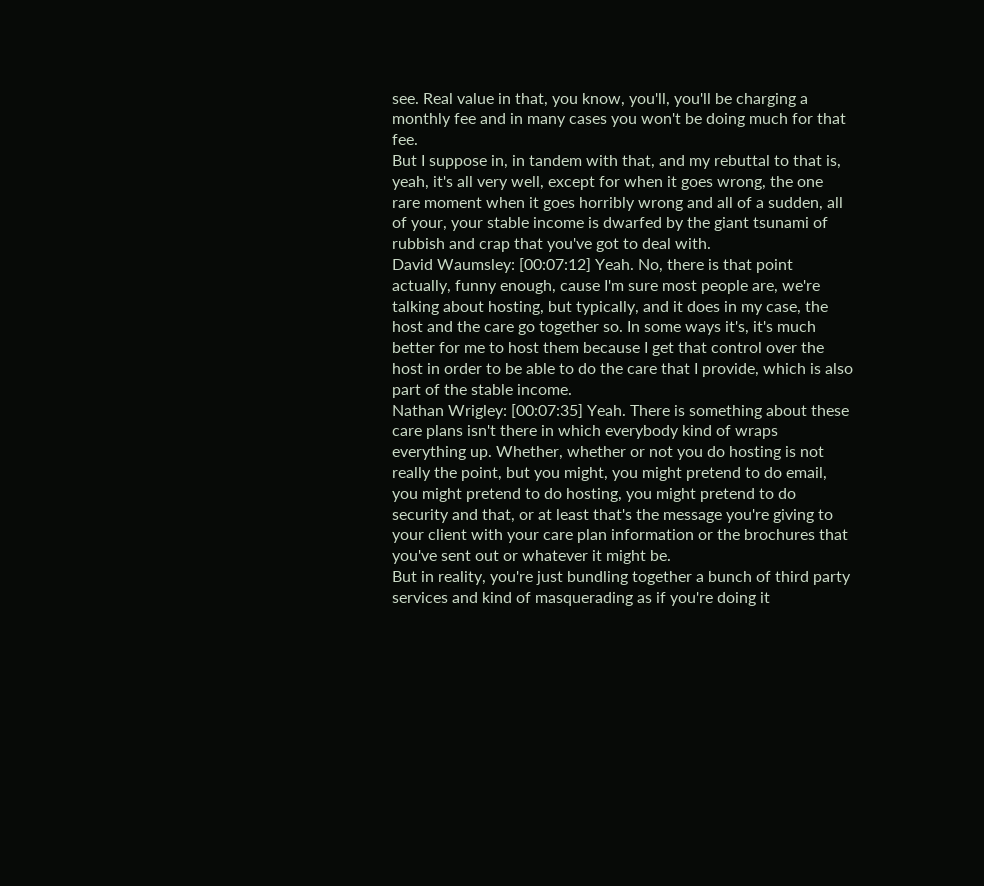see. Real value in that, you know, you'll, you'll be charging a monthly fee and in many cases you won't be doing much for that fee.
But I suppose in, in tandem with that, and my rebuttal to that is, yeah, it's all very well, except for when it goes wrong, the one rare moment when it goes horribly wrong and all of a sudden, all of your, your stable income is dwarfed by the giant tsunami of rubbish and crap that you've got to deal with.
David Waumsley: [00:07:12] Yeah. No, there is that point actually, funny enough, cause I'm sure most people are, we're talking about hosting, but typically, and it does in my case, the host and the care go together so. In some ways it's, it's much better for me to host them because I get that control over the host in order to be able to do the care that I provide, which is also part of the stable income.
Nathan Wrigley: [00:07:35] Yeah. There is something about these care plans isn't there in which everybody kind of wraps everything up. Whether, whether or not you do hosting is not really the point, but you might, you might pretend to do email, you might pretend to do hosting, you might pretend to do security and that, or at least that's the message you're giving to your client with your care plan information or the brochures that you've sent out or whatever it might be.
But in reality, you're just bundling together a bunch of third party services and kind of masquerading as if you're doing it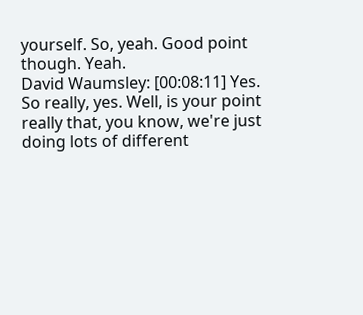yourself. So, yeah. Good point though. Yeah.
David Waumsley: [00:08:11] Yes. So really, yes. Well, is your point really that, you know, we're just doing lots of different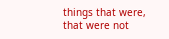things that were, that were not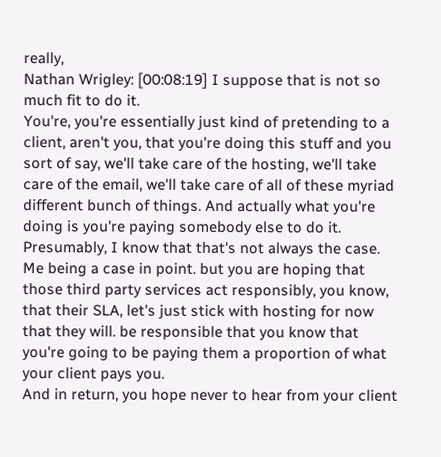really,
Nathan Wrigley: [00:08:19] I suppose that is not so much fit to do it.
You're, you're essentially just kind of pretending to a client, aren't you, that you're doing this stuff and you sort of say, we'll take care of the hosting, we'll take care of the email, we'll take care of all of these myriad different bunch of things. And actually what you're doing is you're paying somebody else to do it.
Presumably, I know that that's not always the case. Me being a case in point. but you are hoping that those third party services act responsibly, you know, that their SLA, let's just stick with hosting for now that they will. be responsible that you know that you're going to be paying them a proportion of what your client pays you.
And in return, you hope never to hear from your client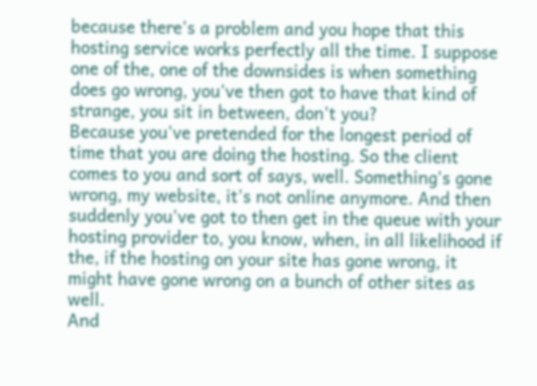because there's a problem and you hope that this hosting service works perfectly all the time. I suppose one of the, one of the downsides is when something does go wrong, you've then got to have that kind of strange, you sit in between, don't you?
Because you've pretended for the longest period of time that you are doing the hosting. So the client comes to you and sort of says, well. Something's gone wrong, my website, it's not online anymore. And then suddenly you've got to then get in the queue with your hosting provider to, you know, when, in all likelihood if the, if the hosting on your site has gone wrong, it might have gone wrong on a bunch of other sites as well.
And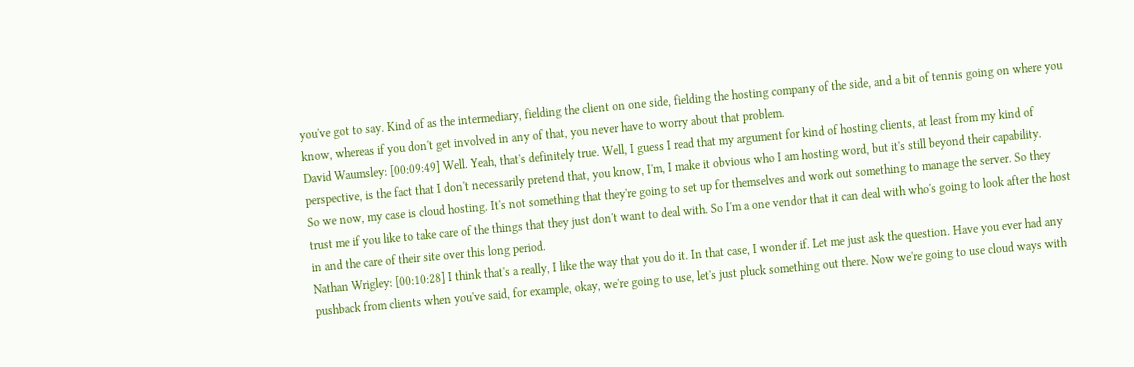you've got to say. Kind of as the intermediary, fielding the client on one side, fielding the hosting company of the side, and a bit of tennis going on where you know, whereas if you don't get involved in any of that, you never have to worry about that problem.
David Waumsley: [00:09:49] Well. Yeah, that's definitely true. Well, I guess I read that my argument for kind of hosting clients, at least from my kind of perspective, is the fact that I don't necessarily pretend that, you know, I'm, I make it obvious who I am hosting word, but it's still beyond their capability.
So we now, my case is cloud hosting. It's not something that they're going to set up for themselves and work out something to manage the server. So they trust me if you like to take care of the things that they just don't want to deal with. So I'm a one vendor that it can deal with who's going to look after the host in and the care of their site over this long period.
Nathan Wrigley: [00:10:28] I think that's a really, I like the way that you do it. In that case, I wonder if. Let me just ask the question. Have you ever had any pushback from clients when you've said, for example, okay, we're going to use, let's just pluck something out there. Now we're going to use cloud ways with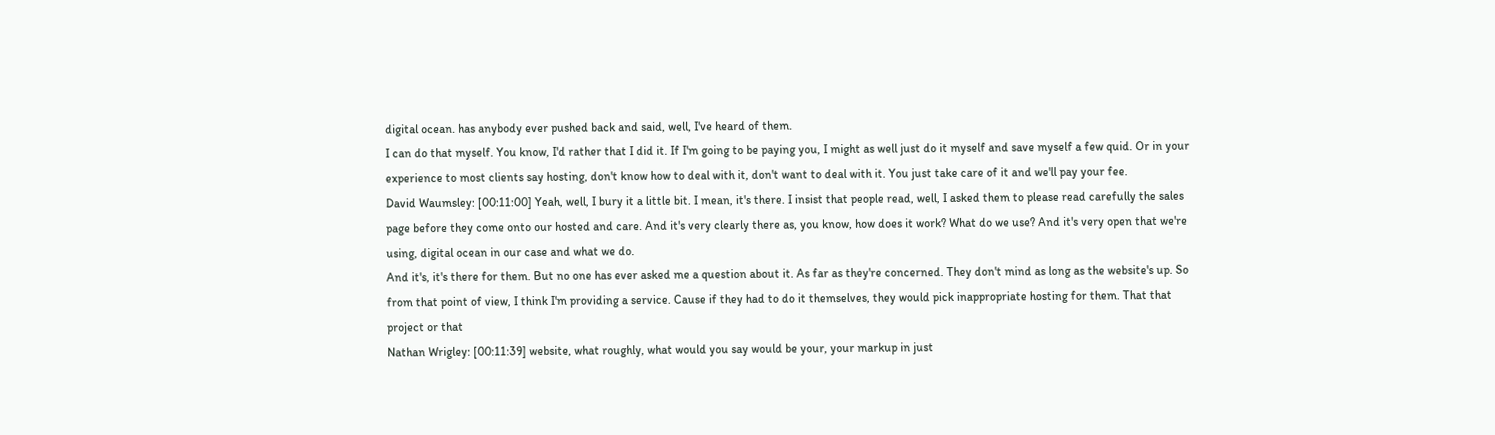digital ocean. has anybody ever pushed back and said, well, I've heard of them.
I can do that myself. You know, I'd rather that I did it. If I'm going to be paying you, I might as well just do it myself and save myself a few quid. Or in your experience to most clients say hosting, don't know how to deal with it, don't want to deal with it. You just take care of it and we'll pay your fee.
David Waumsley: [00:11:00] Yeah, well, I bury it a little bit. I mean, it's there. I insist that people read, well, I asked them to please read carefully the sales page before they come onto our hosted and care. And it's very clearly there as, you know, how does it work? What do we use? And it's very open that we're using, digital ocean in our case and what we do.
And it's, it's there for them. But no one has ever asked me a question about it. As far as they're concerned. They don't mind as long as the website's up. So from that point of view, I think I'm providing a service. Cause if they had to do it themselves, they would pick inappropriate hosting for them. That that project or that
Nathan Wrigley: [00:11:39] website, what roughly, what would you say would be your, your markup in just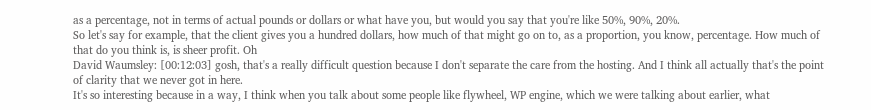as a percentage, not in terms of actual pounds or dollars or what have you, but would you say that you're like 50%, 90%, 20%.
So let's say for example, that the client gives you a hundred dollars, how much of that might go on to, as a proportion, you know, percentage. How much of that do you think is, is sheer profit. Oh
David Waumsley: [00:12:03] gosh, that's a really difficult question because I don't separate the care from the hosting. And I think all actually that's the point of clarity that we never got in here.
It's so interesting because in a way, I think when you talk about some people like flywheel, WP engine, which we were talking about earlier, what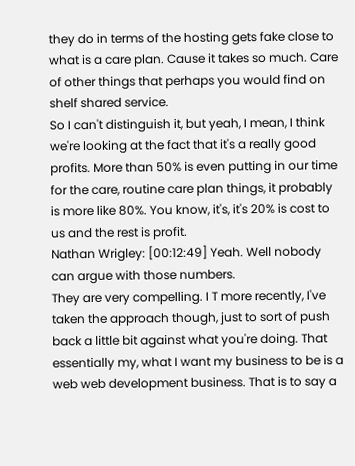they do in terms of the hosting gets fake close to what is a care plan. Cause it takes so much. Care of other things that perhaps you would find on shelf shared service.
So I can't distinguish it, but yeah, I mean, I think we're looking at the fact that it's a really good profits. More than 50% is even putting in our time for the care, routine care plan things, it probably is more like 80%. You know, it's, it's 20% is cost to us and the rest is profit.
Nathan Wrigley: [00:12:49] Yeah. Well nobody can argue with those numbers.
They are very compelling. I T more recently, I've taken the approach though, just to sort of push back a little bit against what you're doing. That essentially my, what I want my business to be is a web web development business. That is to say a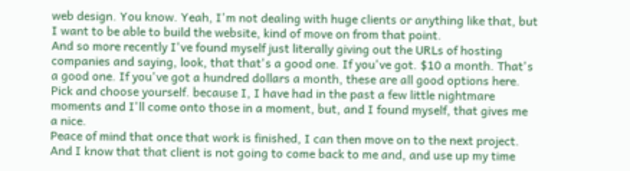web design. You know. Yeah, I'm not dealing with huge clients or anything like that, but I want to be able to build the website, kind of move on from that point.
And so more recently I've found myself just literally giving out the URLs of hosting companies and saying, look, that that's a good one. If you've got. $10 a month. That's a good one. If you've got a hundred dollars a month, these are all good options here. Pick and choose yourself. because I, I have had in the past a few little nightmare moments and I'll come onto those in a moment, but, and I found myself, that gives me a nice.
Peace of mind that once that work is finished, I can then move on to the next project. And I know that that client is not going to come back to me and, and use up my time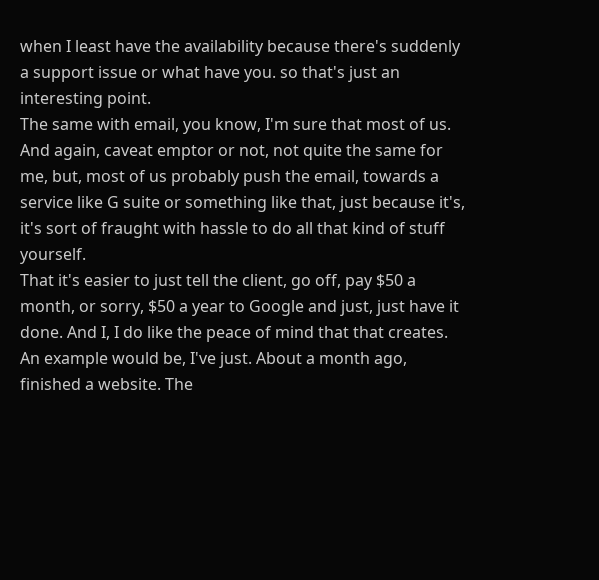when I least have the availability because there's suddenly a support issue or what have you. so that's just an interesting point.
The same with email, you know, I'm sure that most of us. And again, caveat emptor or not, not quite the same for me, but, most of us probably push the email, towards a service like G suite or something like that, just because it's, it's sort of fraught with hassle to do all that kind of stuff yourself.
That it's easier to just tell the client, go off, pay $50 a month, or sorry, $50 a year to Google and just, just have it done. And I, I do like the peace of mind that that creates. An example would be, I've just. About a month ago, finished a website. The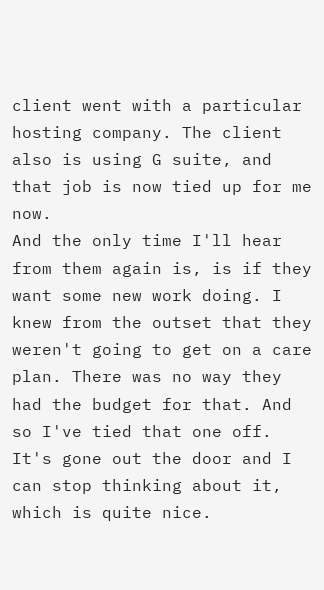client went with a particular hosting company. The client also is using G suite, and that job is now tied up for me now.
And the only time I'll hear from them again is, is if they want some new work doing. I knew from the outset that they weren't going to get on a care plan. There was no way they had the budget for that. And so I've tied that one off. It's gone out the door and I can stop thinking about it, which is quite nice.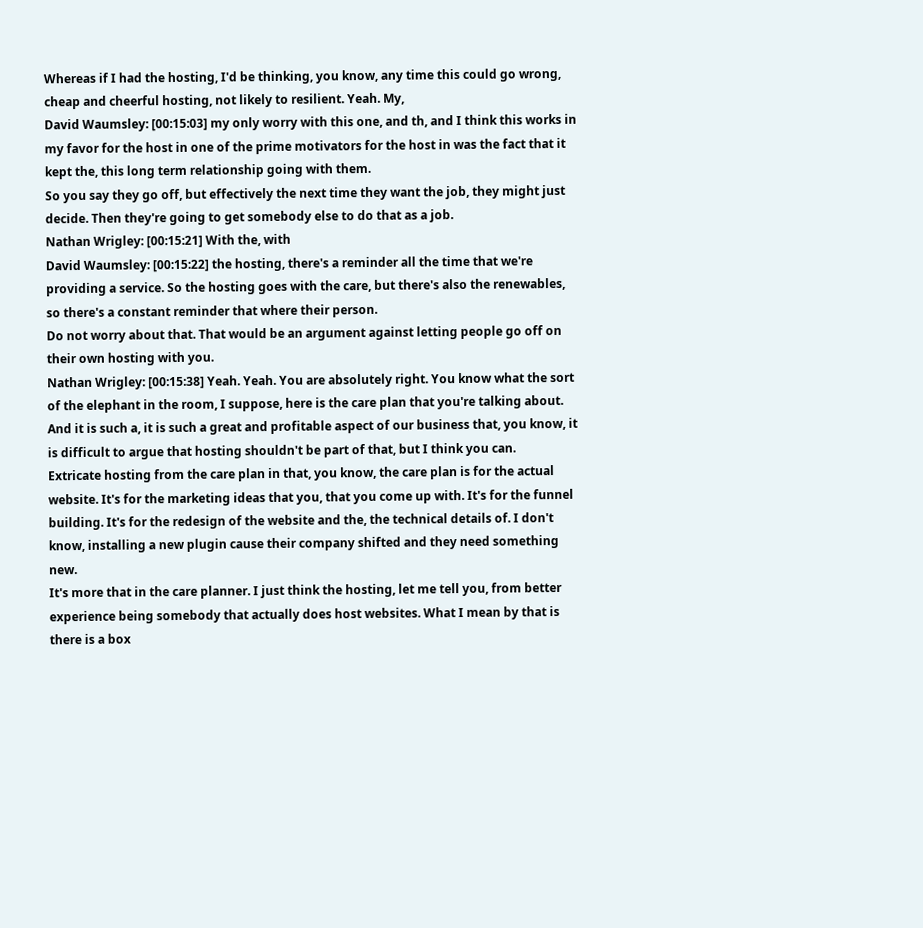Whereas if I had the hosting, I'd be thinking, you know, any time this could go wrong, cheap and cheerful hosting, not likely to resilient. Yeah. My,
David Waumsley: [00:15:03] my only worry with this one, and th, and I think this works in my favor for the host in one of the prime motivators for the host in was the fact that it kept the, this long term relationship going with them.
So you say they go off, but effectively the next time they want the job, they might just decide. Then they're going to get somebody else to do that as a job.
Nathan Wrigley: [00:15:21] With the, with
David Waumsley: [00:15:22] the hosting, there's a reminder all the time that we're providing a service. So the hosting goes with the care, but there's also the renewables, so there's a constant reminder that where their person.
Do not worry about that. That would be an argument against letting people go off on their own hosting with you.
Nathan Wrigley: [00:15:38] Yeah. Yeah. You are absolutely right. You know what the sort of the elephant in the room, I suppose, here is the care plan that you're talking about. And it is such a, it is such a great and profitable aspect of our business that, you know, it is difficult to argue that hosting shouldn't be part of that, but I think you can.
Extricate hosting from the care plan in that, you know, the care plan is for the actual website. It's for the marketing ideas that you, that you come up with. It's for the funnel building. It's for the redesign of the website and the, the technical details of. I don't know, installing a new plugin cause their company shifted and they need something new.
It's more that in the care planner. I just think the hosting, let me tell you, from better experience being somebody that actually does host websites. What I mean by that is there is a box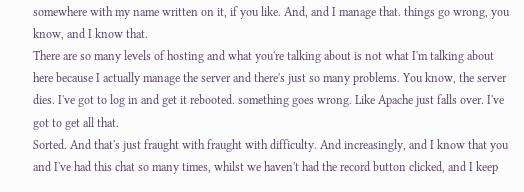somewhere with my name written on it, if you like. And, and I manage that. things go wrong, you know, and I know that.
There are so many levels of hosting and what you're talking about is not what I'm talking about here because I actually manage the server and there's just so many problems. You know, the server dies. I've got to log in and get it rebooted. something goes wrong. Like Apache just falls over. I've got to get all that.
Sorted. And that's just fraught with fraught with difficulty. And increasingly, and I know that you and I've had this chat so many times, whilst we haven't had the record button clicked, and I keep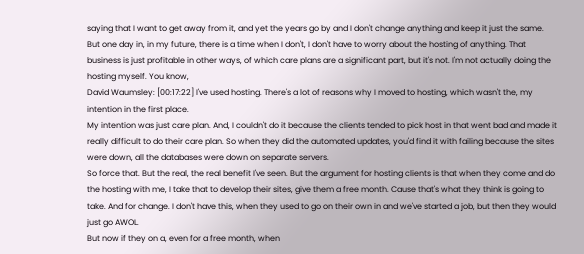saying that I want to get away from it, and yet the years go by and I don't change anything and keep it just the same.
But one day in, in my future, there is a time when I don't, I don't have to worry about the hosting of anything. That business is just profitable in other ways, of which care plans are a significant part, but it's not. I'm not actually doing the hosting myself. You know,
David Waumsley: [00:17:22] I've used hosting. There's a lot of reasons why I moved to hosting, which wasn't the, my intention in the first place.
My intention was just care plan. And, I couldn't do it because the clients tended to pick host in that went bad and made it really difficult to do their care plan. So when they did the automated updates, you'd find it with failing because the sites were down, all the databases were down on separate servers.
So force that. But the real, the real benefit I've seen. But the argument for hosting clients is that when they come and do the hosting with me, I take that to develop their sites, give them a free month. Cause that's what they think is going to take. And for change. I don't have this, when they used to go on their own in and we've started a job, but then they would just go AWOL.
But now if they on a, even for a free month, when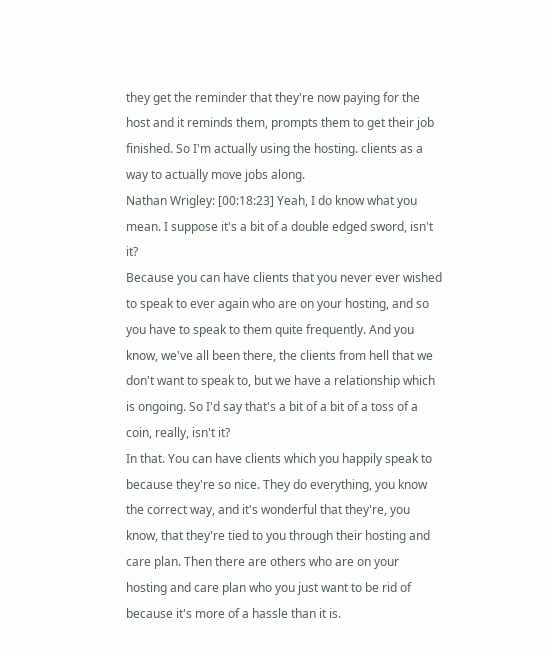they get the reminder that they're now paying for the host and it reminds them, prompts them to get their job finished. So I'm actually using the hosting. clients as a way to actually move jobs along.
Nathan Wrigley: [00:18:23] Yeah, I do know what you mean. I suppose it's a bit of a double edged sword, isn't it?
Because you can have clients that you never ever wished to speak to ever again who are on your hosting, and so you have to speak to them quite frequently. And you know, we've all been there, the clients from hell that we don't want to speak to, but we have a relationship which is ongoing. So I'd say that's a bit of a bit of a toss of a coin, really, isn't it?
In that. You can have clients which you happily speak to because they're so nice. They do everything, you know the correct way, and it's wonderful that they're, you know, that they're tied to you through their hosting and care plan. Then there are others who are on your hosting and care plan who you just want to be rid of because it's more of a hassle than it is.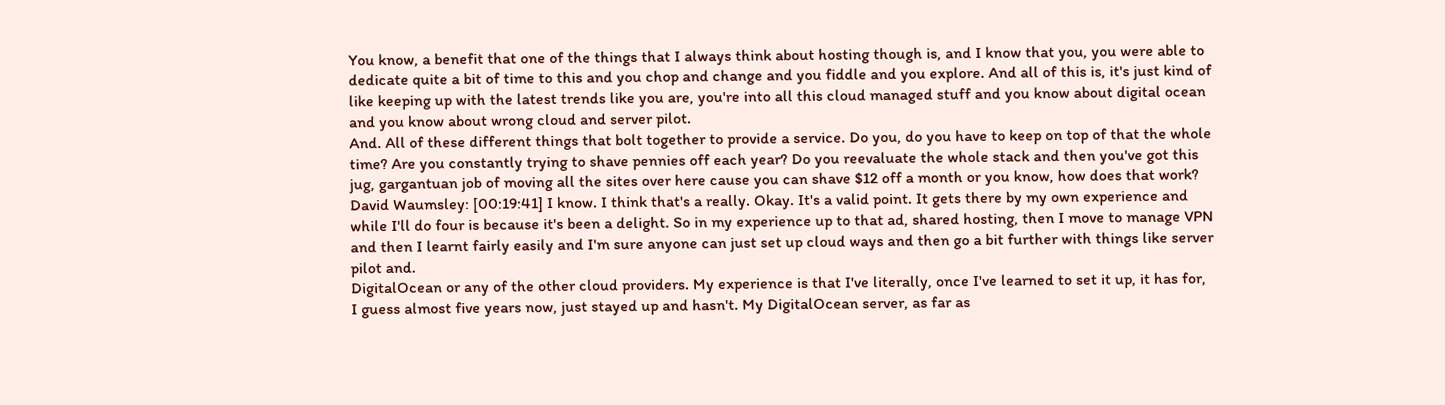You know, a benefit that one of the things that I always think about hosting though is, and I know that you, you were able to dedicate quite a bit of time to this and you chop and change and you fiddle and you explore. And all of this is, it's just kind of like keeping up with the latest trends like you are, you're into all this cloud managed stuff and you know about digital ocean and you know about wrong cloud and server pilot.
And. All of these different things that bolt together to provide a service. Do you, do you have to keep on top of that the whole time? Are you constantly trying to shave pennies off each year? Do you reevaluate the whole stack and then you've got this jug, gargantuan job of moving all the sites over here cause you can shave $12 off a month or you know, how does that work?
David Waumsley: [00:19:41] I know. I think that's a really. Okay. It's a valid point. It gets there by my own experience and while I'll do four is because it's been a delight. So in my experience up to that ad, shared hosting, then I move to manage VPN and then I learnt fairly easily and I'm sure anyone can just set up cloud ways and then go a bit further with things like server pilot and.
DigitalOcean or any of the other cloud providers. My experience is that I've literally, once I've learned to set it up, it has for, I guess almost five years now, just stayed up and hasn't. My DigitalOcean server, as far as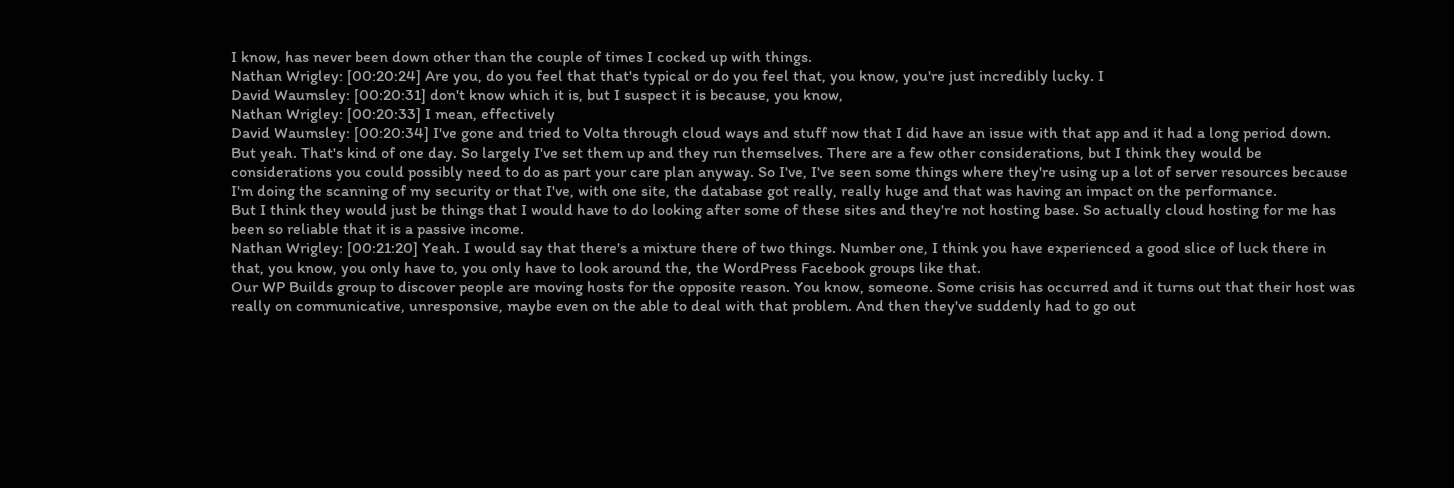I know, has never been down other than the couple of times I cocked up with things.
Nathan Wrigley: [00:20:24] Are you, do you feel that that's typical or do you feel that, you know, you're just incredibly lucky. I
David Waumsley: [00:20:31] don't know which it is, but I suspect it is because, you know,
Nathan Wrigley: [00:20:33] I mean, effectively
David Waumsley: [00:20:34] I've gone and tried to Volta through cloud ways and stuff now that I did have an issue with that app and it had a long period down.
But yeah. That's kind of one day. So largely I've set them up and they run themselves. There are a few other considerations, but I think they would be considerations you could possibly need to do as part your care plan anyway. So I've, I've seen some things where they're using up a lot of server resources because I'm doing the scanning of my security or that I've, with one site, the database got really, really huge and that was having an impact on the performance.
But I think they would just be things that I would have to do looking after some of these sites and they're not hosting base. So actually cloud hosting for me has been so reliable that it is a passive income.
Nathan Wrigley: [00:21:20] Yeah. I would say that there's a mixture there of two things. Number one, I think you have experienced a good slice of luck there in that, you know, you only have to, you only have to look around the, the WordPress Facebook groups like that.
Our WP Builds group to discover people are moving hosts for the opposite reason. You know, someone. Some crisis has occurred and it turns out that their host was really on communicative, unresponsive, maybe even on the able to deal with that problem. And then they've suddenly had to go out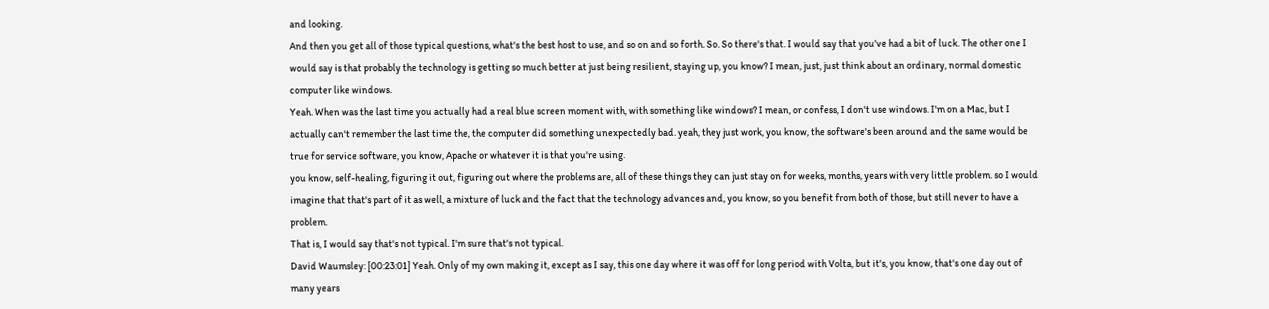and looking.
And then you get all of those typical questions, what's the best host to use, and so on and so forth. So. So there's that. I would say that you've had a bit of luck. The other one I would say is that probably the technology is getting so much better at just being resilient, staying up, you know? I mean, just, just think about an ordinary, normal domestic computer like windows.
Yeah. When was the last time you actually had a real blue screen moment with, with something like windows? I mean, or confess, I don't use windows. I'm on a Mac, but I actually can't remember the last time the, the computer did something unexpectedly bad. yeah, they just work, you know, the software's been around and the same would be true for service software, you know, Apache or whatever it is that you're using.
you know, self-healing, figuring it out, figuring out where the problems are, all of these things they can just stay on for weeks, months, years with very little problem. so I would imagine that that's part of it as well, a mixture of luck and the fact that the technology advances and, you know, so you benefit from both of those, but still never to have a problem.
That is, I would say that's not typical. I'm sure that's not typical.
David Waumsley: [00:23:01] Yeah. Only of my own making it, except as I say, this one day where it was off for long period with Volta, but it's, you know, that's one day out of many years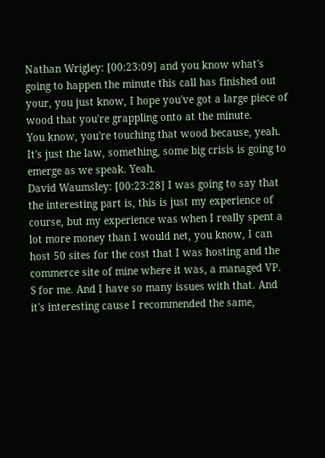Nathan Wrigley: [00:23:09] and you know what's going to happen the minute this call has finished out your, you just know, I hope you've got a large piece of wood that you're grappling onto at the minute.
You know, you're touching that wood because, yeah. It's just the law, something, some big crisis is going to emerge as we speak. Yeah.
David Waumsley: [00:23:28] I was going to say that the interesting part is, this is just my experience of course, but my experience was when I really spent a lot more money than I would net, you know, I can host 50 sites for the cost that I was hosting and the commerce site of mine where it was, a managed VP.
S for me. And I have so many issues with that. And it's interesting cause I recommended the same,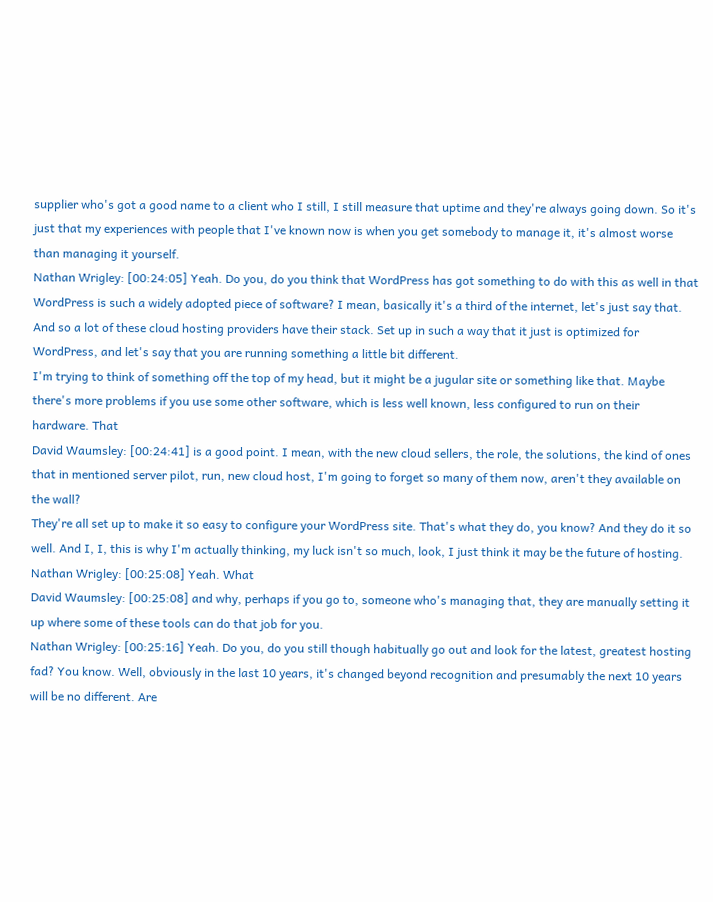supplier who's got a good name to a client who I still, I still measure that uptime and they're always going down. So it's just that my experiences with people that I've known now is when you get somebody to manage it, it's almost worse than managing it yourself.
Nathan Wrigley: [00:24:05] Yeah. Do you, do you think that WordPress has got something to do with this as well in that WordPress is such a widely adopted piece of software? I mean, basically it's a third of the internet, let's just say that. And so a lot of these cloud hosting providers have their stack. Set up in such a way that it just is optimized for WordPress, and let's say that you are running something a little bit different.
I'm trying to think of something off the top of my head, but it might be a jugular site or something like that. Maybe there's more problems if you use some other software, which is less well known, less configured to run on their hardware. That
David Waumsley: [00:24:41] is a good point. I mean, with the new cloud sellers, the role, the solutions, the kind of ones that in mentioned server pilot, run, new cloud host, I'm going to forget so many of them now, aren't they available on the wall?
They're all set up to make it so easy to configure your WordPress site. That's what they do, you know? And they do it so well. And I, I, this is why I'm actually thinking, my luck isn't so much, look, I just think it may be the future of hosting.
Nathan Wrigley: [00:25:08] Yeah. What
David Waumsley: [00:25:08] and why, perhaps if you go to, someone who's managing that, they are manually setting it up where some of these tools can do that job for you.
Nathan Wrigley: [00:25:16] Yeah. Do you, do you still though habitually go out and look for the latest, greatest hosting fad? You know. Well, obviously in the last 10 years, it's changed beyond recognition and presumably the next 10 years will be no different. Are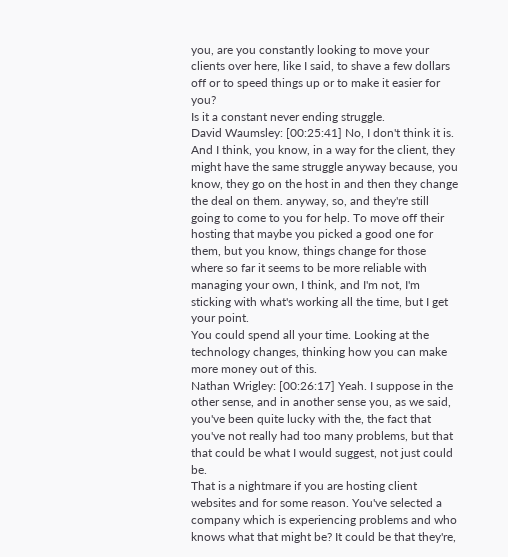you, are you constantly looking to move your clients over here, like I said, to shave a few dollars off or to speed things up or to make it easier for you?
Is it a constant never ending struggle.
David Waumsley: [00:25:41] No, I don't think it is. And I think, you know, in a way for the client, they might have the same struggle anyway because, you know, they go on the host in and then they change the deal on them. anyway, so, and they're still going to come to you for help. To move off their hosting that maybe you picked a good one for them, but you know, things change for those where so far it seems to be more reliable with managing your own, I think, and I'm not, I'm sticking with what's working all the time, but I get your point.
You could spend all your time. Looking at the technology changes, thinking how you can make more money out of this.
Nathan Wrigley: [00:26:17] Yeah. I suppose in the other sense, and in another sense you, as we said, you've been quite lucky with the, the fact that you've not really had too many problems, but that that could be what I would suggest, not just could be.
That is a nightmare if you are hosting client websites and for some reason. You've selected a company which is experiencing problems and who knows what that might be? It could be that they're,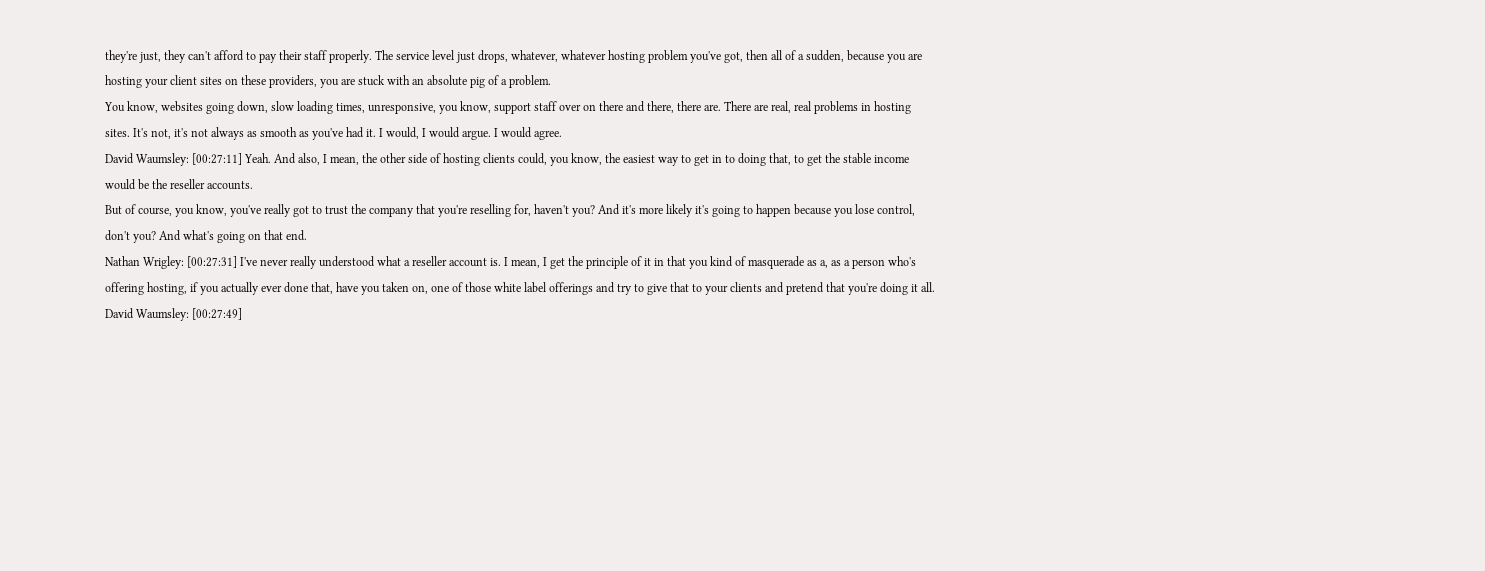they're just, they can't afford to pay their staff properly. The service level just drops, whatever, whatever hosting problem you've got, then all of a sudden, because you are hosting your client sites on these providers, you are stuck with an absolute pig of a problem.
You know, websites going down, slow loading times, unresponsive, you know, support staff over on there and there, there are. There are real, real problems in hosting sites. It's not, it's not always as smooth as you've had it. I would, I would argue. I would agree.
David Waumsley: [00:27:11] Yeah. And also, I mean, the other side of hosting clients could, you know, the easiest way to get in to doing that, to get the stable income would be the reseller accounts.
But of course, you know, you've really got to trust the company that you're reselling for, haven't you? And it's more likely it's going to happen because you lose control, don't you? And what's going on that end.
Nathan Wrigley: [00:27:31] I've never really understood what a reseller account is. I mean, I get the principle of it in that you kind of masquerade as a, as a person who's offering hosting, if you actually ever done that, have you taken on, one of those white label offerings and try to give that to your clients and pretend that you're doing it all.
David Waumsley: [00:27:49]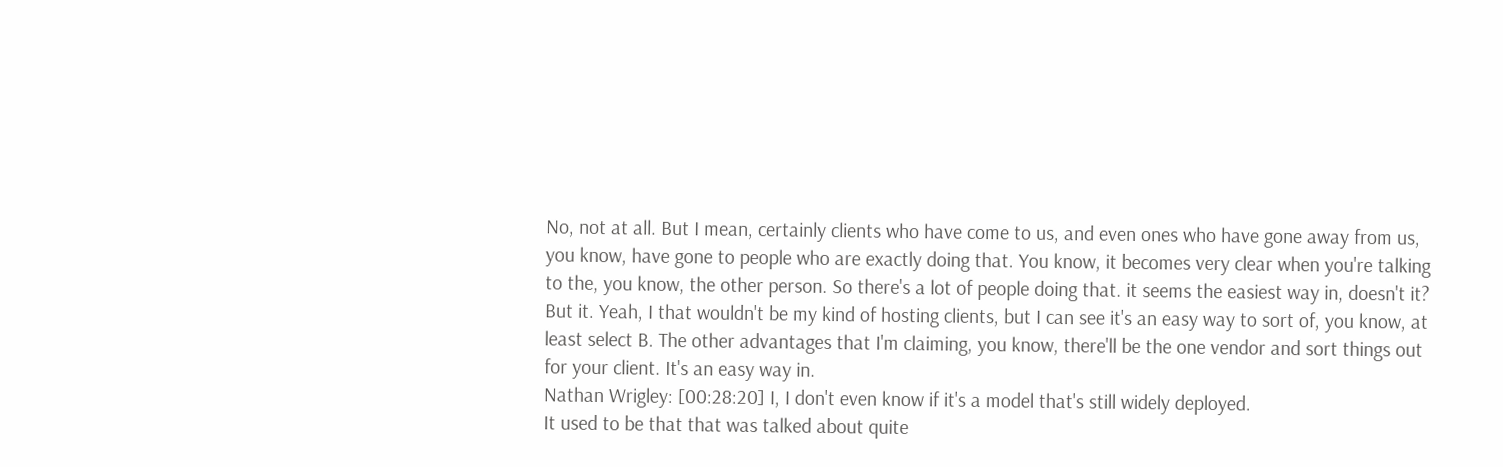No, not at all. But I mean, certainly clients who have come to us, and even ones who have gone away from us, you know, have gone to people who are exactly doing that. You know, it becomes very clear when you're talking to the, you know, the other person. So there's a lot of people doing that. it seems the easiest way in, doesn't it?
But it. Yeah, I that wouldn't be my kind of hosting clients, but I can see it's an easy way to sort of, you know, at least select B. The other advantages that I'm claiming, you know, there'll be the one vendor and sort things out for your client. It's an easy way in.
Nathan Wrigley: [00:28:20] I, I don't even know if it's a model that's still widely deployed.
It used to be that that was talked about quite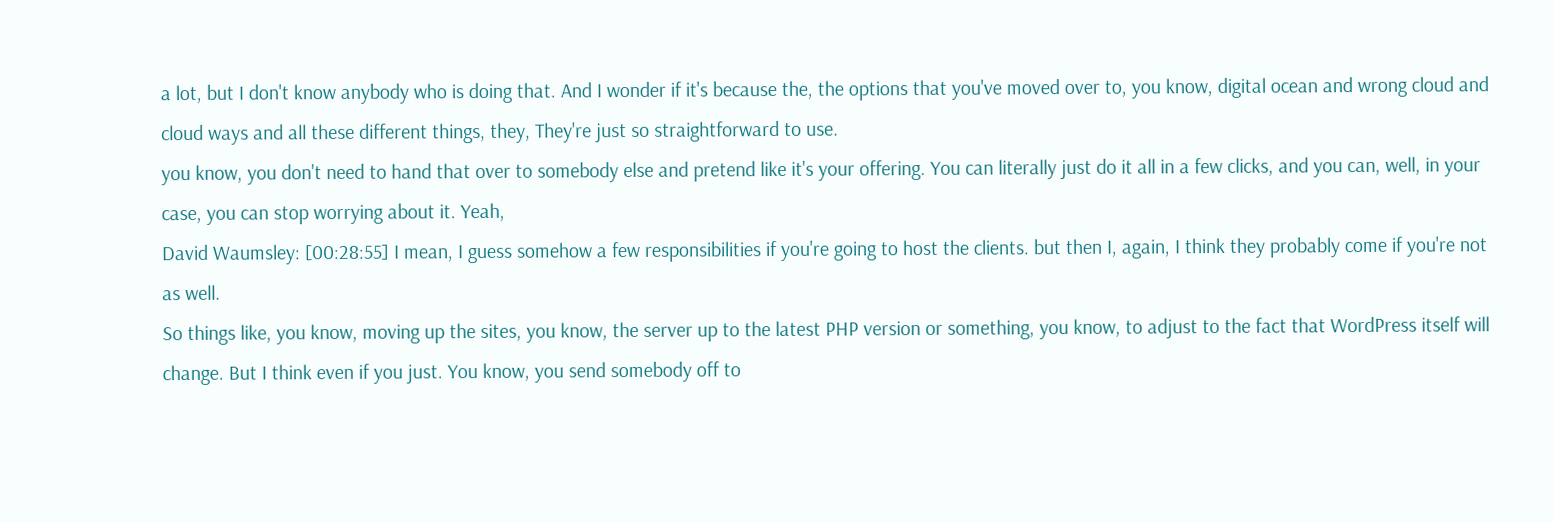a lot, but I don't know anybody who is doing that. And I wonder if it's because the, the options that you've moved over to, you know, digital ocean and wrong cloud and cloud ways and all these different things, they, They're just so straightforward to use.
you know, you don't need to hand that over to somebody else and pretend like it's your offering. You can literally just do it all in a few clicks, and you can, well, in your case, you can stop worrying about it. Yeah,
David Waumsley: [00:28:55] I mean, I guess somehow a few responsibilities if you're going to host the clients. but then I, again, I think they probably come if you're not as well.
So things like, you know, moving up the sites, you know, the server up to the latest PHP version or something, you know, to adjust to the fact that WordPress itself will change. But I think even if you just. You know, you send somebody off to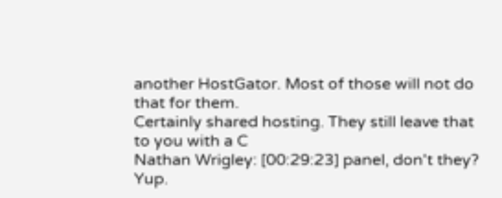another HostGator. Most of those will not do that for them.
Certainly shared hosting. They still leave that to you with a C
Nathan Wrigley: [00:29:23] panel, don't they? Yup.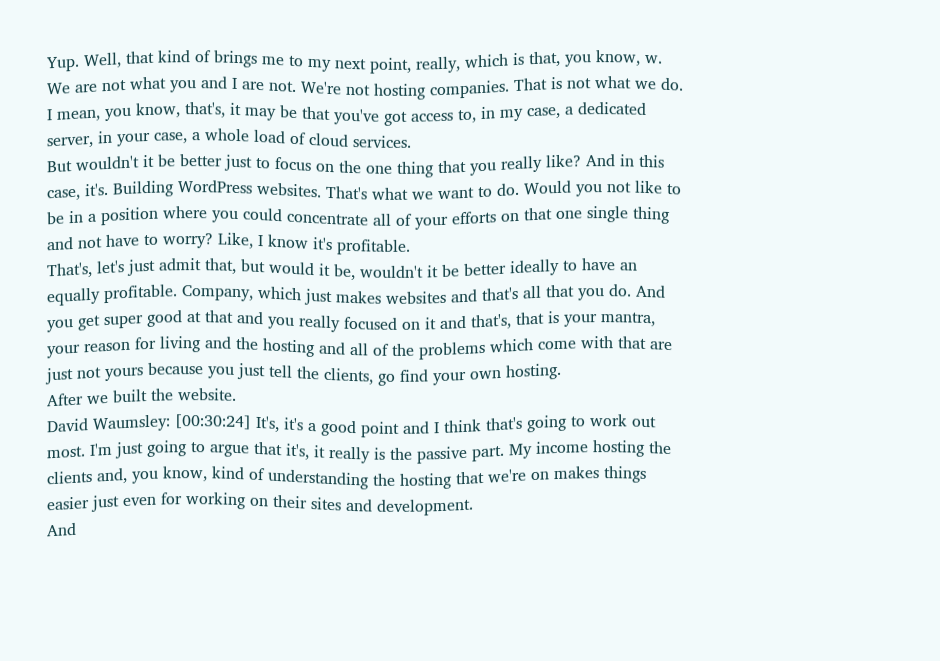Yup. Well, that kind of brings me to my next point, really, which is that, you know, w. We are not what you and I are not. We're not hosting companies. That is not what we do. I mean, you know, that's, it may be that you've got access to, in my case, a dedicated server, in your case, a whole load of cloud services.
But wouldn't it be better just to focus on the one thing that you really like? And in this case, it's. Building WordPress websites. That's what we want to do. Would you not like to be in a position where you could concentrate all of your efforts on that one single thing and not have to worry? Like, I know it's profitable.
That's, let's just admit that, but would it be, wouldn't it be better ideally to have an equally profitable. Company, which just makes websites and that's all that you do. And you get super good at that and you really focused on it and that's, that is your mantra, your reason for living and the hosting and all of the problems which come with that are just not yours because you just tell the clients, go find your own hosting.
After we built the website.
David Waumsley: [00:30:24] It's, it's a good point and I think that's going to work out most. I'm just going to argue that it's, it really is the passive part. My income hosting the clients and, you know, kind of understanding the hosting that we're on makes things easier just even for working on their sites and development.
And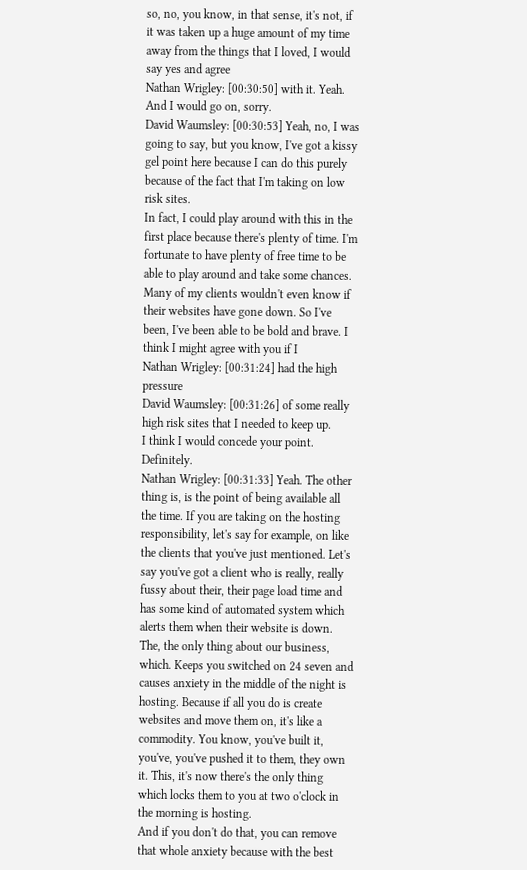so, no, you know, in that sense, it's not, if it was taken up a huge amount of my time away from the things that I loved, I would say yes and agree
Nathan Wrigley: [00:30:50] with it. Yeah. And I would go on, sorry.
David Waumsley: [00:30:53] Yeah, no, I was going to say, but you know, I've got a kissy gel point here because I can do this purely because of the fact that I'm taking on low risk sites.
In fact, I could play around with this in the first place because there's plenty of time. I'm fortunate to have plenty of free time to be able to play around and take some chances. Many of my clients wouldn't even know if their websites have gone down. So I've been, I've been able to be bold and brave. I think I might agree with you if I
Nathan Wrigley: [00:31:24] had the high pressure
David Waumsley: [00:31:26] of some really high risk sites that I needed to keep up.
I think I would concede your point. Definitely.
Nathan Wrigley: [00:31:33] Yeah. The other thing is, is the point of being available all the time. If you are taking on the hosting responsibility, let's say for example, on like the clients that you've just mentioned. Let's say you've got a client who is really, really fussy about their, their page load time and has some kind of automated system which alerts them when their website is down.
The, the only thing about our business, which. Keeps you switched on 24 seven and causes anxiety in the middle of the night is hosting. Because if all you do is create websites and move them on, it's like a commodity. You know, you've built it, you've, you've pushed it to them, they own it. This, it's now there's the only thing which locks them to you at two o'clock in the morning is hosting.
And if you don't do that, you can remove that whole anxiety because with the best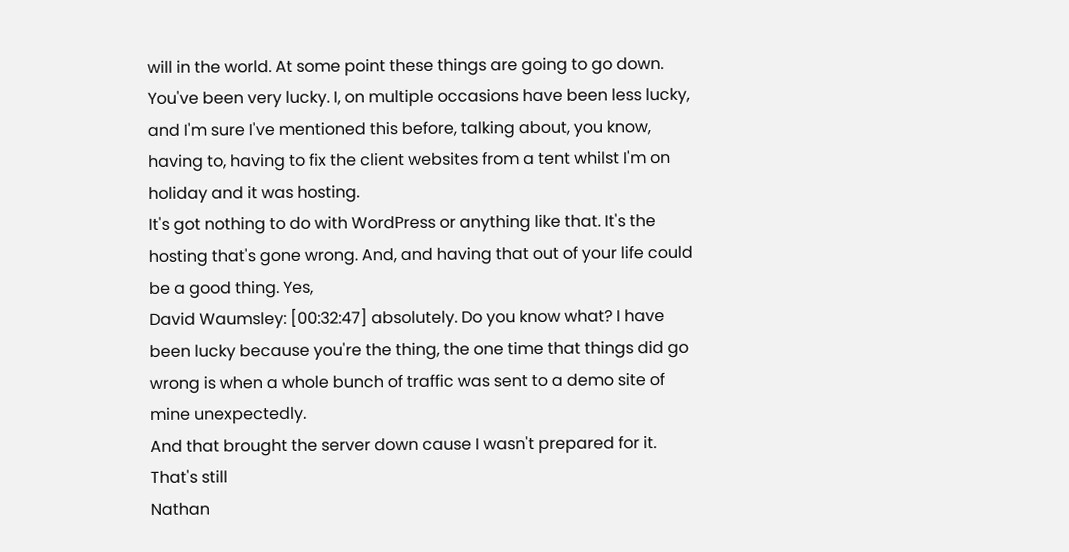will in the world. At some point these things are going to go down. You've been very lucky. I, on multiple occasions have been less lucky, and I'm sure I've mentioned this before, talking about, you know, having to, having to fix the client websites from a tent whilst I'm on holiday and it was hosting.
It's got nothing to do with WordPress or anything like that. It's the hosting that's gone wrong. And, and having that out of your life could be a good thing. Yes,
David Waumsley: [00:32:47] absolutely. Do you know what? I have been lucky because you're the thing, the one time that things did go wrong is when a whole bunch of traffic was sent to a demo site of mine unexpectedly.
And that brought the server down cause I wasn't prepared for it. That's still
Nathan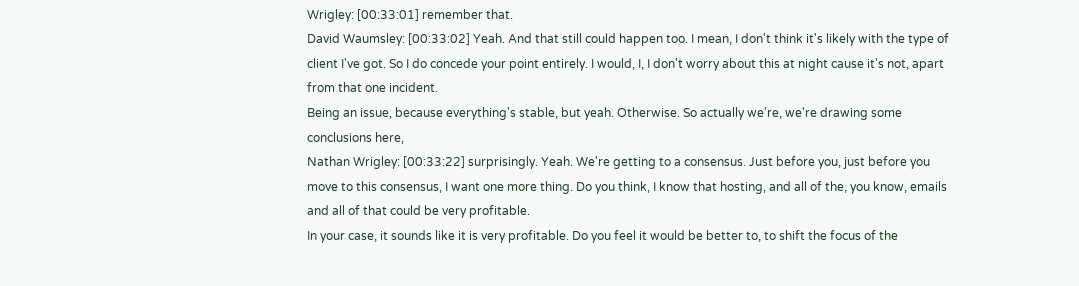Wrigley: [00:33:01] remember that.
David Waumsley: [00:33:02] Yeah. And that still could happen too. I mean, I don't think it's likely with the type of client I've got. So I do concede your point entirely. I would, I, I don't worry about this at night cause it's not, apart from that one incident.
Being an issue, because everything's stable, but yeah. Otherwise. So actually we're, we're drawing some conclusions here,
Nathan Wrigley: [00:33:22] surprisingly. Yeah. We're getting to a consensus. Just before you, just before you move to this consensus, I want one more thing. Do you think, I know that hosting, and all of the, you know, emails and all of that could be very profitable.
In your case, it sounds like it is very profitable. Do you feel it would be better to, to shift the focus of the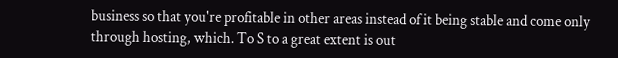business so that you're profitable in other areas instead of it being stable and come only through hosting, which. To S to a great extent is out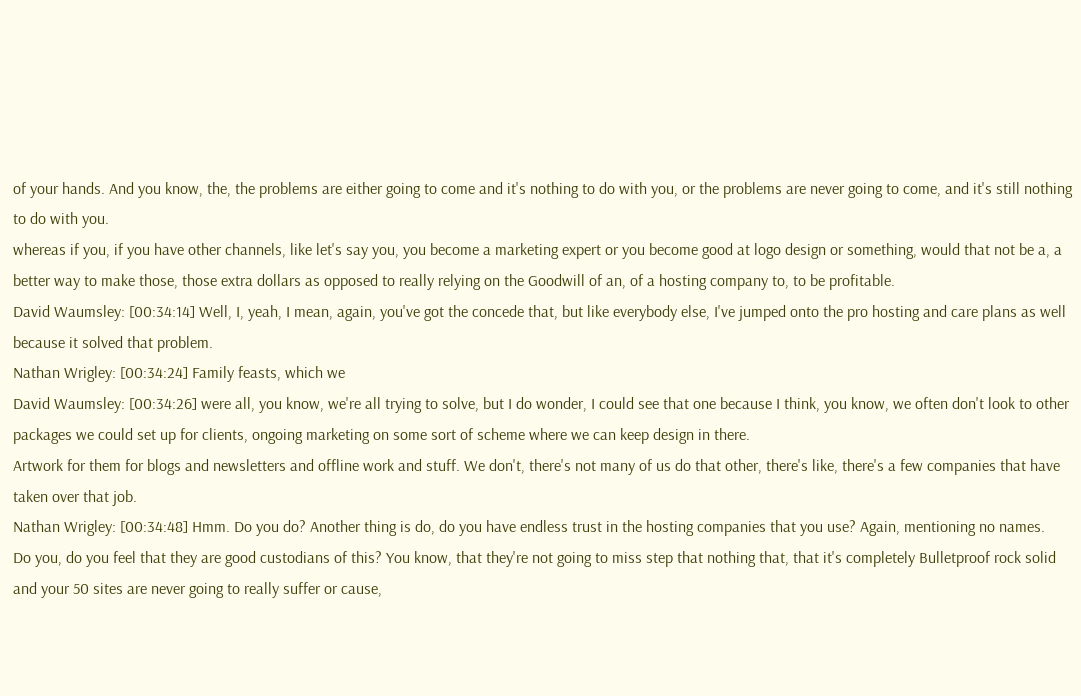of your hands. And you know, the, the problems are either going to come and it's nothing to do with you, or the problems are never going to come, and it's still nothing to do with you.
whereas if you, if you have other channels, like let's say you, you become a marketing expert or you become good at logo design or something, would that not be a, a better way to make those, those extra dollars as opposed to really relying on the Goodwill of an, of a hosting company to, to be profitable.
David Waumsley: [00:34:14] Well, I, yeah, I mean, again, you've got the concede that, but like everybody else, I've jumped onto the pro hosting and care plans as well because it solved that problem.
Nathan Wrigley: [00:34:24] Family feasts, which we
David Waumsley: [00:34:26] were all, you know, we're all trying to solve, but I do wonder, I could see that one because I think, you know, we often don't look to other packages we could set up for clients, ongoing marketing on some sort of scheme where we can keep design in there.
Artwork for them for blogs and newsletters and offline work and stuff. We don't, there's not many of us do that other, there's like, there's a few companies that have taken over that job.
Nathan Wrigley: [00:34:48] Hmm. Do you do? Another thing is do, do you have endless trust in the hosting companies that you use? Again, mentioning no names.
Do you, do you feel that they are good custodians of this? You know, that they're not going to miss step that nothing that, that it's completely Bulletproof rock solid and your 50 sites are never going to really suffer or cause,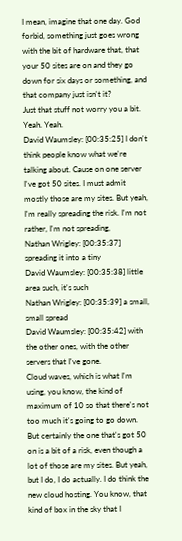I mean, imagine that one day. God forbid, something just goes wrong with the bit of hardware that, that your 50 sites are on and they go down for six days or something, and that company just isn't it?
Just that stuff not worry you a bit. Yeah. Yeah.
David Waumsley: [00:35:25] I don't think people know what we're talking about. Cause on one server I've got 50 sites. I must admit mostly those are my sites. But yeah, I'm really spreading the risk. I'm not rather, I'm not spreading,
Nathan Wrigley: [00:35:37] spreading it into a tiny
David Waumsley: [00:35:38] little area such, it's such
Nathan Wrigley: [00:35:39] a small, small spread
David Waumsley: [00:35:42] with the other ones, with the other servers that I've gone.
Cloud waves, which is what I'm using, you know, the kind of maximum of 10 so that there's not too much it's going to go down. But certainly the one that's got 50 on is a bit of a risk, even though a lot of those are my sites. But yeah, but I do, I do actually. I do think the new cloud hosting. You know, that kind of box in the sky that I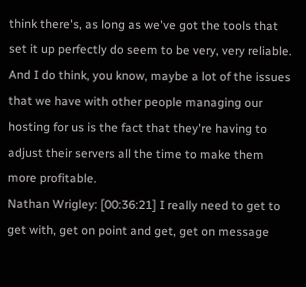think there's, as long as we've got the tools that set it up perfectly do seem to be very, very reliable.
And I do think, you know, maybe a lot of the issues that we have with other people managing our hosting for us is the fact that they're having to adjust their servers all the time to make them more profitable.
Nathan Wrigley: [00:36:21] I really need to get to get with, get on point and get, get on message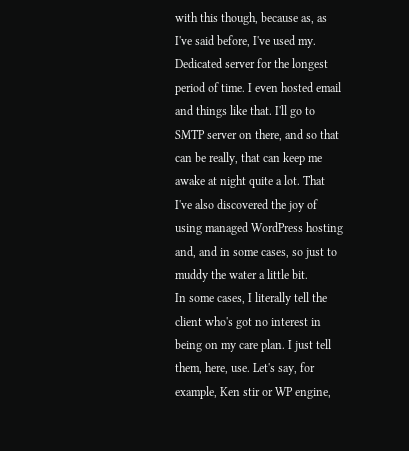with this though, because as, as I've said before, I've used my.
Dedicated server for the longest period of time. I even hosted email and things like that. I'll go to SMTP server on there, and so that can be really, that can keep me awake at night quite a lot. That I've also discovered the joy of using managed WordPress hosting and, and in some cases, so just to muddy the water a little bit.
In some cases, I literally tell the client who's got no interest in being on my care plan. I just tell them, here, use. Let's say, for example, Ken stir or WP engine,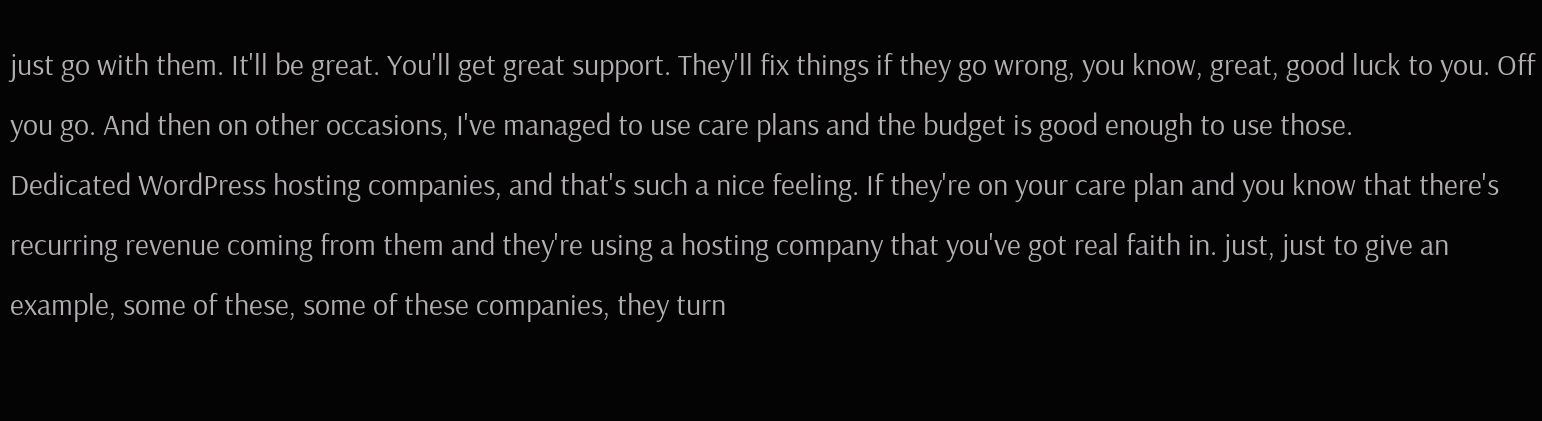just go with them. It'll be great. You'll get great support. They'll fix things if they go wrong, you know, great, good luck to you. Off you go. And then on other occasions, I've managed to use care plans and the budget is good enough to use those.
Dedicated WordPress hosting companies, and that's such a nice feeling. If they're on your care plan and you know that there's recurring revenue coming from them and they're using a hosting company that you've got real faith in. just, just to give an example, some of these, some of these companies, they turn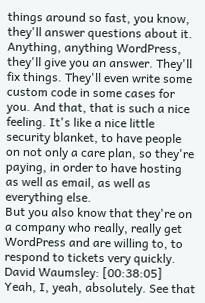things around so fast, you know, they'll answer questions about it.
Anything, anything WordPress, they'll give you an answer. They'll fix things. They'll even write some custom code in some cases for you. And that, that is such a nice feeling. It's like a nice little security blanket, to have people on not only a care plan, so they're paying, in order to have hosting as well as email, as well as everything else.
But you also know that they're on a company who really, really get WordPress and are willing to, to respond to tickets very quickly.
David Waumsley: [00:38:05] Yeah, I, yeah, absolutely. See that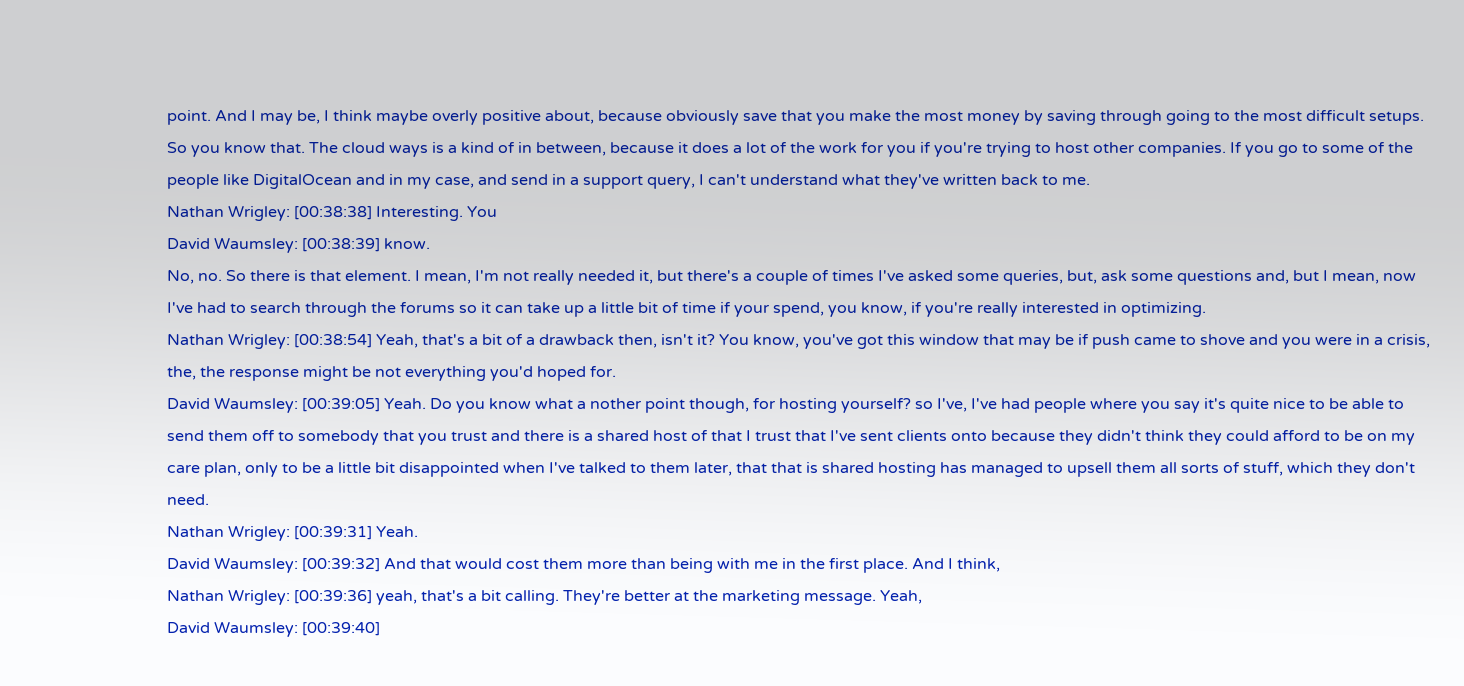point. And I may be, I think maybe overly positive about, because obviously save that you make the most money by saving through going to the most difficult setups.
So you know that. The cloud ways is a kind of in between, because it does a lot of the work for you if you're trying to host other companies. If you go to some of the people like DigitalOcean and in my case, and send in a support query, I can't understand what they've written back to me.
Nathan Wrigley: [00:38:38] Interesting. You
David Waumsley: [00:38:39] know.
No, no. So there is that element. I mean, I'm not really needed it, but there's a couple of times I've asked some queries, but, ask some questions and, but I mean, now I've had to search through the forums so it can take up a little bit of time if your spend, you know, if you're really interested in optimizing.
Nathan Wrigley: [00:38:54] Yeah, that's a bit of a drawback then, isn't it? You know, you've got this window that may be if push came to shove and you were in a crisis, the, the response might be not everything you'd hoped for.
David Waumsley: [00:39:05] Yeah. Do you know what a nother point though, for hosting yourself? so I've, I've had people where you say it's quite nice to be able to send them off to somebody that you trust and there is a shared host of that I trust that I've sent clients onto because they didn't think they could afford to be on my care plan, only to be a little bit disappointed when I've talked to them later, that that is shared hosting has managed to upsell them all sorts of stuff, which they don't need.
Nathan Wrigley: [00:39:31] Yeah.
David Waumsley: [00:39:32] And that would cost them more than being with me in the first place. And I think,
Nathan Wrigley: [00:39:36] yeah, that's a bit calling. They're better at the marketing message. Yeah,
David Waumsley: [00:39:40]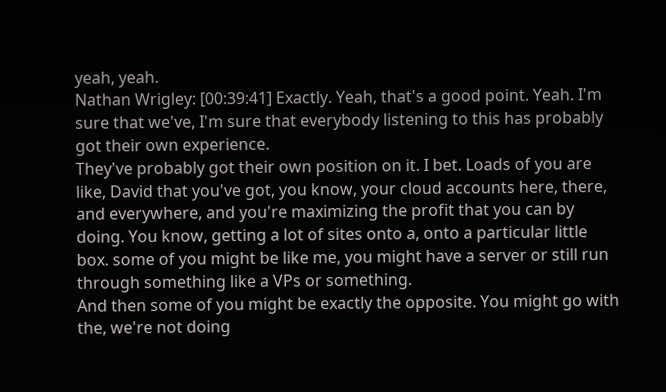yeah, yeah.
Nathan Wrigley: [00:39:41] Exactly. Yeah, that's a good point. Yeah. I'm sure that we've, I'm sure that everybody listening to this has probably got their own experience.
They've probably got their own position on it. I bet. Loads of you are like, David that you've got, you know, your cloud accounts here, there, and everywhere, and you're maximizing the profit that you can by doing. You know, getting a lot of sites onto a, onto a particular little box. some of you might be like me, you might have a server or still run through something like a VPs or something.
And then some of you might be exactly the opposite. You might go with the, we're not doing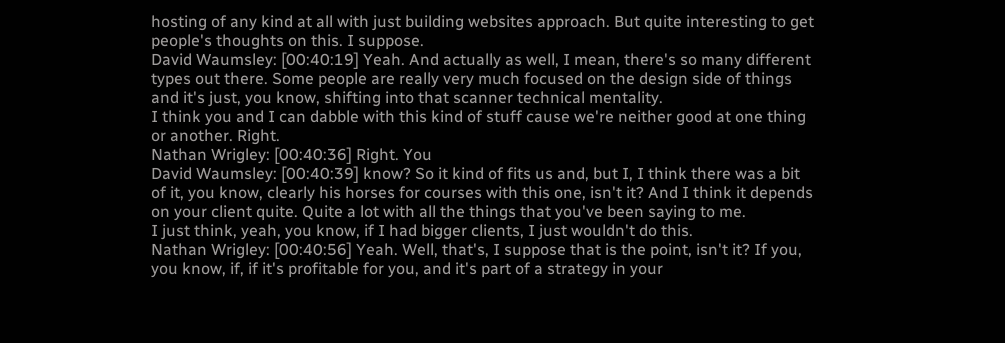hosting of any kind at all with just building websites approach. But quite interesting to get people's thoughts on this. I suppose.
David Waumsley: [00:40:19] Yeah. And actually as well, I mean, there's so many different types out there. Some people are really very much focused on the design side of things and it's just, you know, shifting into that scanner technical mentality.
I think you and I can dabble with this kind of stuff cause we're neither good at one thing or another. Right.
Nathan Wrigley: [00:40:36] Right. You
David Waumsley: [00:40:39] know? So it kind of fits us and, but I, I think there was a bit of it, you know, clearly his horses for courses with this one, isn't it? And I think it depends on your client quite. Quite a lot with all the things that you've been saying to me.
I just think, yeah, you know, if I had bigger clients, I just wouldn't do this.
Nathan Wrigley: [00:40:56] Yeah. Well, that's, I suppose that is the point, isn't it? If you, you know, if, if it's profitable for you, and it's part of a strategy in your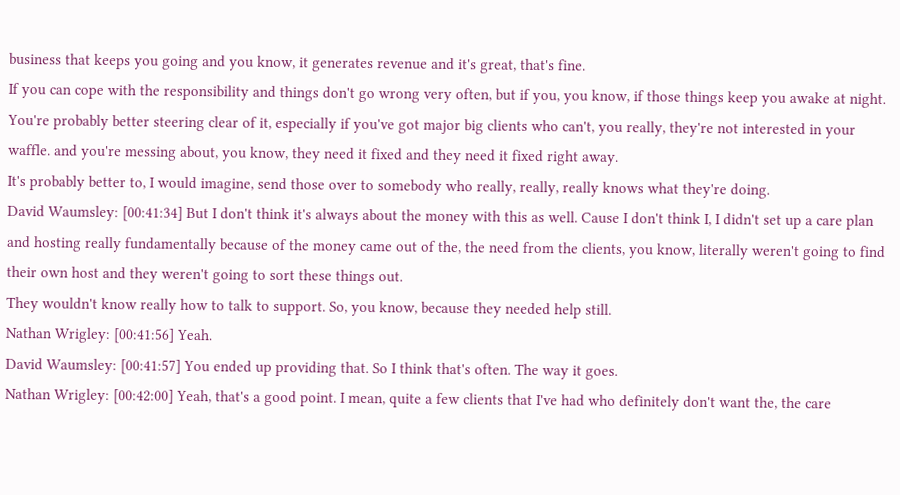business that keeps you going and you know, it generates revenue and it's great, that's fine.
If you can cope with the responsibility and things don't go wrong very often, but if you, you know, if those things keep you awake at night. You're probably better steering clear of it, especially if you've got major big clients who can't, you really, they're not interested in your waffle. and you're messing about, you know, they need it fixed and they need it fixed right away.
It's probably better to, I would imagine, send those over to somebody who really, really, really knows what they're doing.
David Waumsley: [00:41:34] But I don't think it's always about the money with this as well. Cause I don't think I, I didn't set up a care plan and hosting really fundamentally because of the money came out of the, the need from the clients, you know, literally weren't going to find their own host and they weren't going to sort these things out.
They wouldn't know really how to talk to support. So, you know, because they needed help still.
Nathan Wrigley: [00:41:56] Yeah.
David Waumsley: [00:41:57] You ended up providing that. So I think that's often. The way it goes.
Nathan Wrigley: [00:42:00] Yeah, that's a good point. I mean, quite a few clients that I've had who definitely don't want the, the care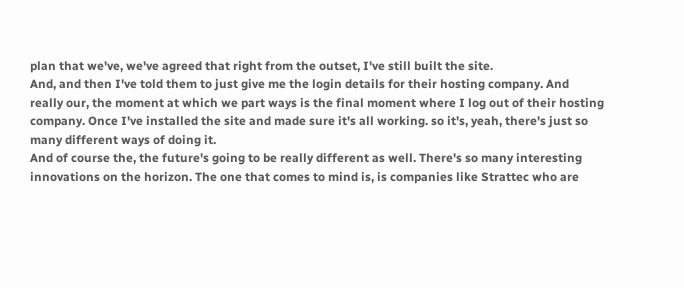plan that we've, we've agreed that right from the outset, I've still built the site.
And, and then I've told them to just give me the login details for their hosting company. And really our, the moment at which we part ways is the final moment where I log out of their hosting company. Once I've installed the site and made sure it's all working. so it's, yeah, there's just so many different ways of doing it.
And of course the, the future's going to be really different as well. There's so many interesting innovations on the horizon. The one that comes to mind is, is companies like Strattec who are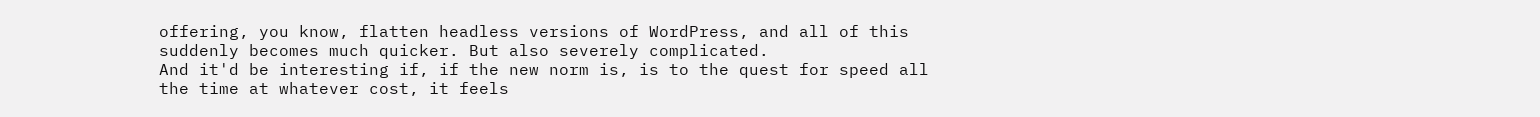offering, you know, flatten headless versions of WordPress, and all of this suddenly becomes much quicker. But also severely complicated.
And it'd be interesting if, if the new norm is, is to the quest for speed all the time at whatever cost, it feels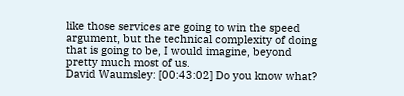like those services are going to win the speed argument, but the technical complexity of doing that is going to be, I would imagine, beyond pretty much most of us.
David Waumsley: [00:43:02] Do you know what?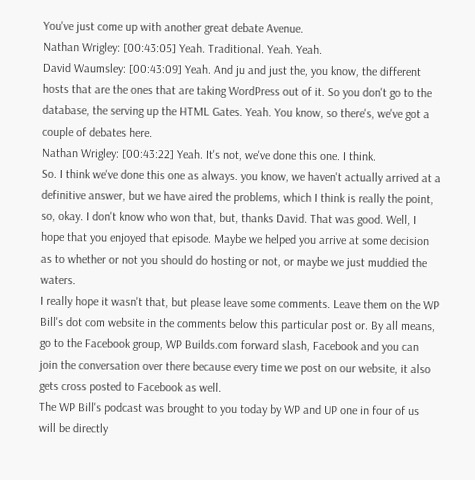You've just come up with another great debate Avenue.
Nathan Wrigley: [00:43:05] Yeah. Traditional. Yeah. Yeah.
David Waumsley: [00:43:09] Yeah. And ju and just the, you know, the different hosts that are the ones that are taking WordPress out of it. So you don't go to the database, the serving up the HTML Gates. Yeah. You know, so there's, we've got a couple of debates here.
Nathan Wrigley: [00:43:22] Yeah. It's not, we've done this one. I think.
So. I think we've done this one as always. you know, we haven't actually arrived at a definitive answer, but we have aired the problems, which I think is really the point, so, okay. I don't know who won that, but, thanks David. That was good. Well, I hope that you enjoyed that episode. Maybe we helped you arrive at some decision as to whether or not you should do hosting or not, or maybe we just muddied the waters.
I really hope it wasn't that, but please leave some comments. Leave them on the WP Bill's dot com website in the comments below this particular post or. By all means, go to the Facebook group, WP Builds.com forward slash, Facebook and you can join the conversation over there because every time we post on our website, it also gets cross posted to Facebook as well.
The WP Bill's podcast was brought to you today by WP and UP one in four of us will be directly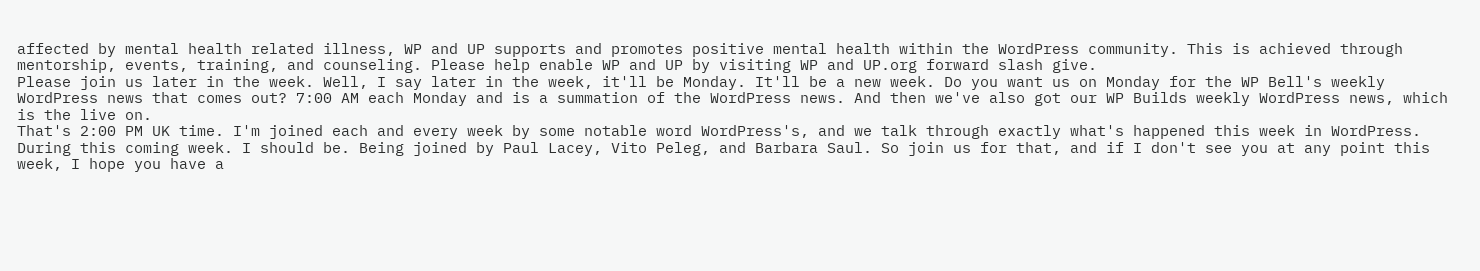affected by mental health related illness, WP and UP supports and promotes positive mental health within the WordPress community. This is achieved through mentorship, events, training, and counseling. Please help enable WP and UP by visiting WP and UP.org forward slash give.
Please join us later in the week. Well, I say later in the week, it'll be Monday. It'll be a new week. Do you want us on Monday for the WP Bell's weekly WordPress news that comes out? 7:00 AM each Monday and is a summation of the WordPress news. And then we've also got our WP Builds weekly WordPress news, which is the live on.
That's 2:00 PM UK time. I'm joined each and every week by some notable word WordPress's, and we talk through exactly what's happened this week in WordPress. During this coming week. I should be. Being joined by Paul Lacey, Vito Peleg, and Barbara Saul. So join us for that, and if I don't see you at any point this week, I hope you have a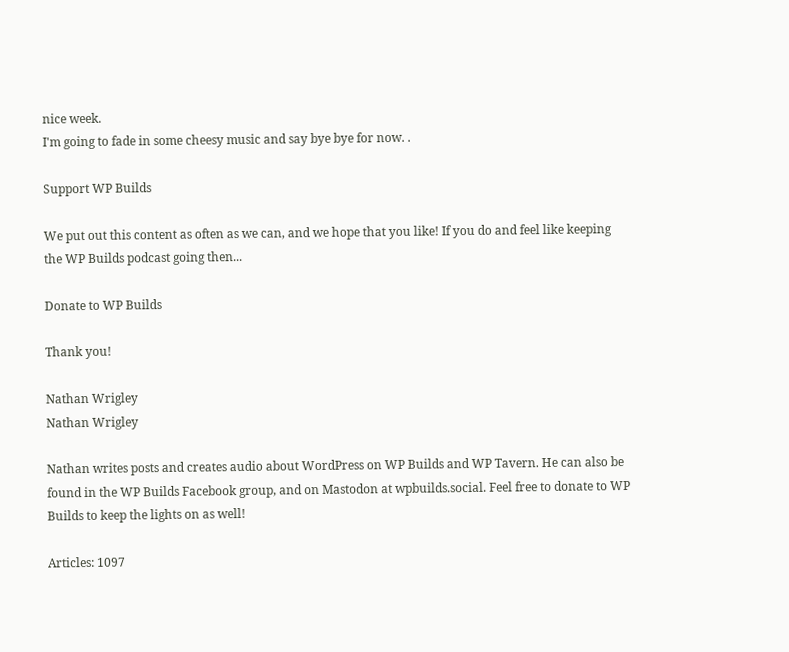nice week.
I'm going to fade in some cheesy music and say bye bye for now. .

Support WP Builds

We put out this content as often as we can, and we hope that you like! If you do and feel like keeping the WP Builds podcast going then...

Donate to WP Builds

Thank you!

Nathan Wrigley
Nathan Wrigley

Nathan writes posts and creates audio about WordPress on WP Builds and WP Tavern. He can also be found in the WP Builds Facebook group, and on Mastodon at wpbuilds.social. Feel free to donate to WP Builds to keep the lights on as well!

Articles: 1097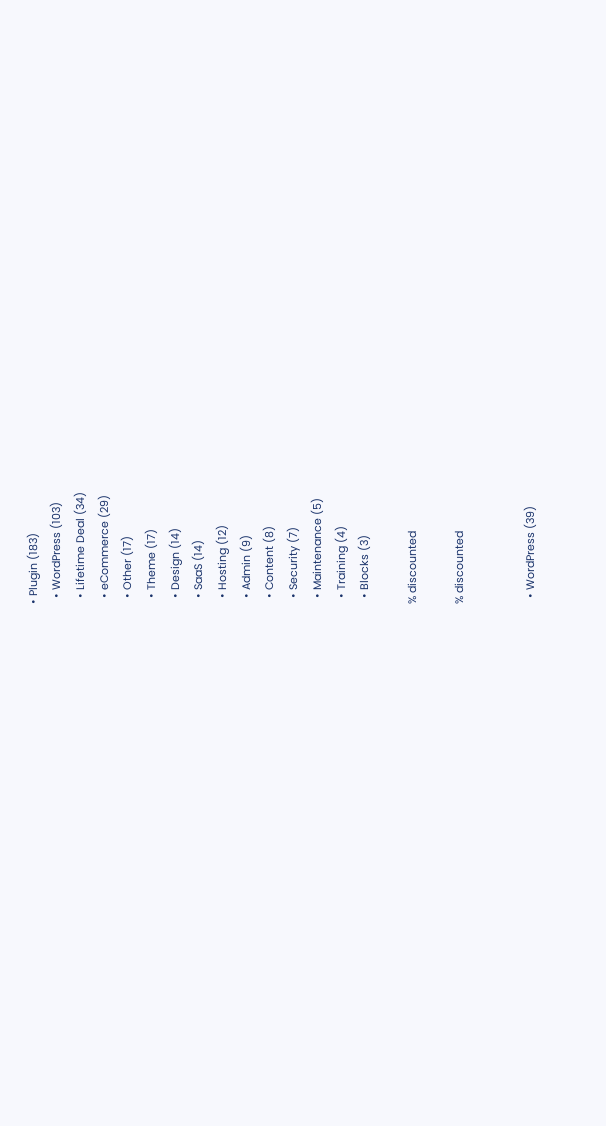• Plugin (183)
  • WordPress (103)
  • Lifetime Deal (34)
  • eCommerce (29)
  • Other (17)
  • Theme (17)
  • Design (14)
  • SaaS (14)
  • Hosting (12)
  • Admin (9)
  • Content (8)
  • Security (7)
  • Maintenance (5)
  • Training (4)
  • Blocks (3)

% discounted

% discounted


  • WordPress (39)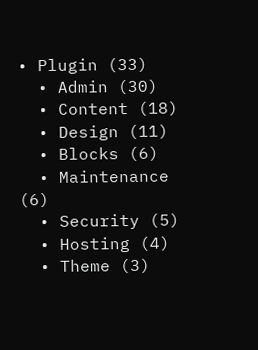• Plugin (33)
  • Admin (30)
  • Content (18)
  • Design (11)
  • Blocks (6)
  • Maintenance (6)
  • Security (5)
  • Hosting (4)
  • Theme (3)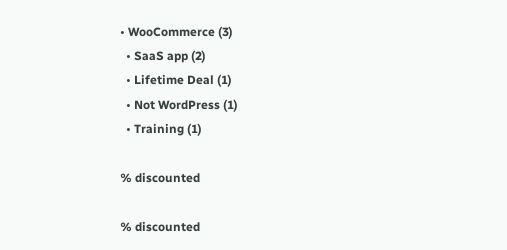• WooCommerce (3)
  • SaaS app (2)
  • Lifetime Deal (1)
  • Not WordPress (1)
  • Training (1)

% discounted

% discounted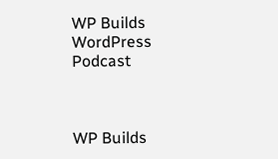WP Builds WordPress Podcast



WP Builds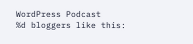WordPress Podcast
%d bloggers like this: